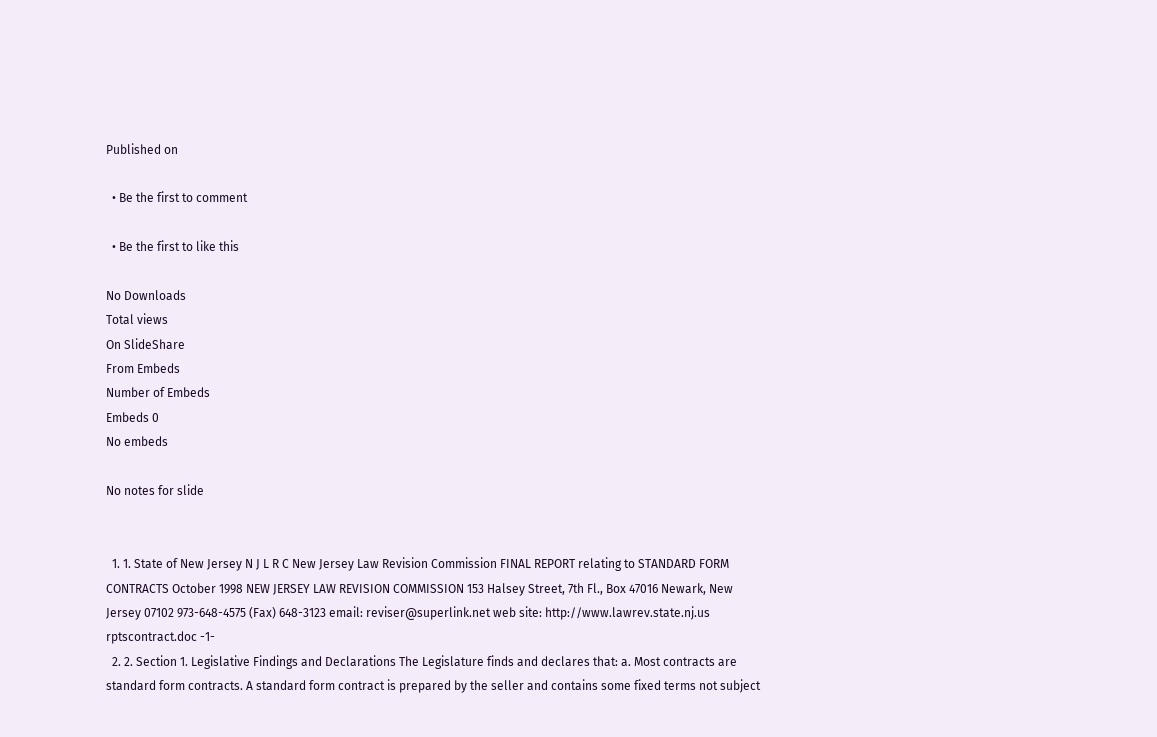Published on

  • Be the first to comment

  • Be the first to like this

No Downloads
Total views
On SlideShare
From Embeds
Number of Embeds
Embeds 0
No embeds

No notes for slide


  1. 1. State of New Jersey N J L R C New Jersey Law Revision Commission FINAL REPORT relating to STANDARD FORM CONTRACTS October 1998 NEW JERSEY LAW REVISION COMMISSION 153 Halsey Street, 7th Fl., Box 47016 Newark, New Jersey 07102 973-648-4575 (Fax) 648-3123 email: reviser@superlink.net web site: http://www.lawrev.state.nj.us rptscontract.doc -1-
  2. 2. Section 1. Legislative Findings and Declarations The Legislature finds and declares that: a. Most contracts are standard form contracts. A standard form contract is prepared by the seller and contains some fixed terms not subject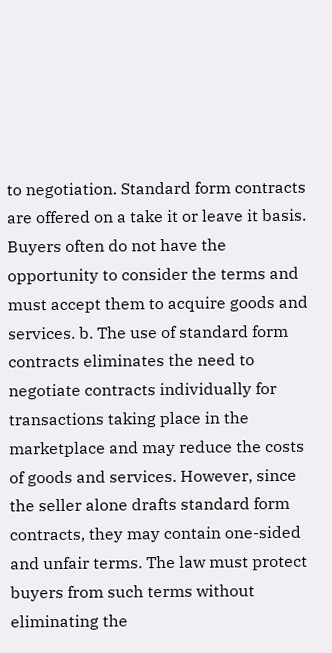to negotiation. Standard form contracts are offered on a take it or leave it basis. Buyers often do not have the opportunity to consider the terms and must accept them to acquire goods and services. b. The use of standard form contracts eliminates the need to negotiate contracts individually for transactions taking place in the marketplace and may reduce the costs of goods and services. However, since the seller alone drafts standard form contracts, they may contain one-sided and unfair terms. The law must protect buyers from such terms without eliminating the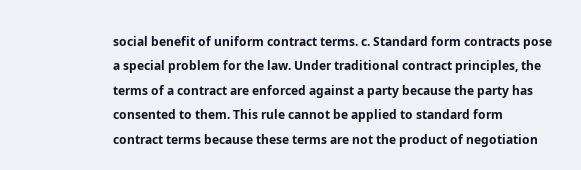social benefit of uniform contract terms. c. Standard form contracts pose a special problem for the law. Under traditional contract principles, the terms of a contract are enforced against a party because the party has consented to them. This rule cannot be applied to standard form contract terms because these terms are not the product of negotiation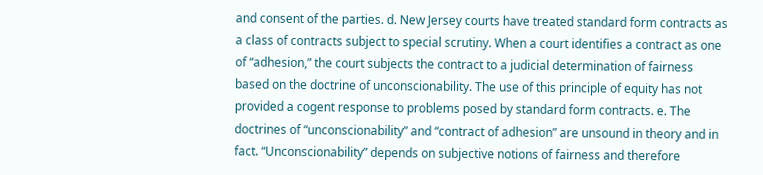and consent of the parties. d. New Jersey courts have treated standard form contracts as a class of contracts subject to special scrutiny. When a court identifies a contract as one of “adhesion,” the court subjects the contract to a judicial determination of fairness based on the doctrine of unconscionability. The use of this principle of equity has not provided a cogent response to problems posed by standard form contracts. e. The doctrines of “unconscionability” and “contract of adhesion” are unsound in theory and in fact. “Unconscionability” depends on subjective notions of fairness and therefore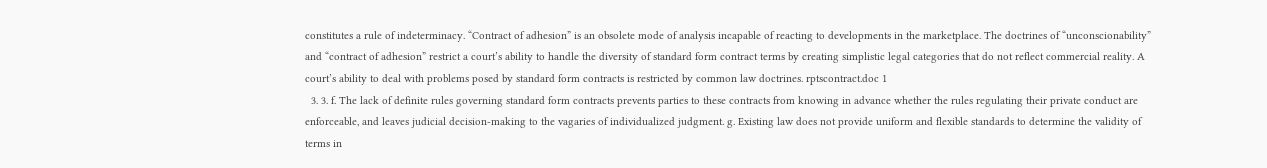constitutes a rule of indeterminacy. “Contract of adhesion” is an obsolete mode of analysis incapable of reacting to developments in the marketplace. The doctrines of “unconscionability” and “contract of adhesion” restrict a court’s ability to handle the diversity of standard form contract terms by creating simplistic legal categories that do not reflect commercial reality. A court’s ability to deal with problems posed by standard form contracts is restricted by common law doctrines. rptscontract.doc 1
  3. 3. f. The lack of definite rules governing standard form contracts prevents parties to these contracts from knowing in advance whether the rules regulating their private conduct are enforceable, and leaves judicial decision-making to the vagaries of individualized judgment. g. Existing law does not provide uniform and flexible standards to determine the validity of terms in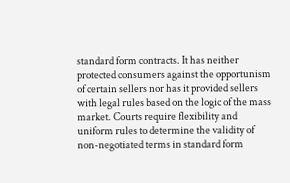standard form contracts. It has neither protected consumers against the opportunism of certain sellers nor has it provided sellers with legal rules based on the logic of the mass market. Courts require flexibility and uniform rules to determine the validity of non-negotiated terms in standard form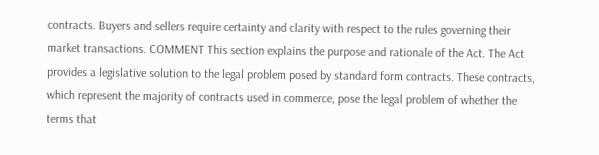contracts. Buyers and sellers require certainty and clarity with respect to the rules governing their market transactions. COMMENT This section explains the purpose and rationale of the Act. The Act provides a legislative solution to the legal problem posed by standard form contracts. These contracts, which represent the majority of contracts used in commerce, pose the legal problem of whether the terms that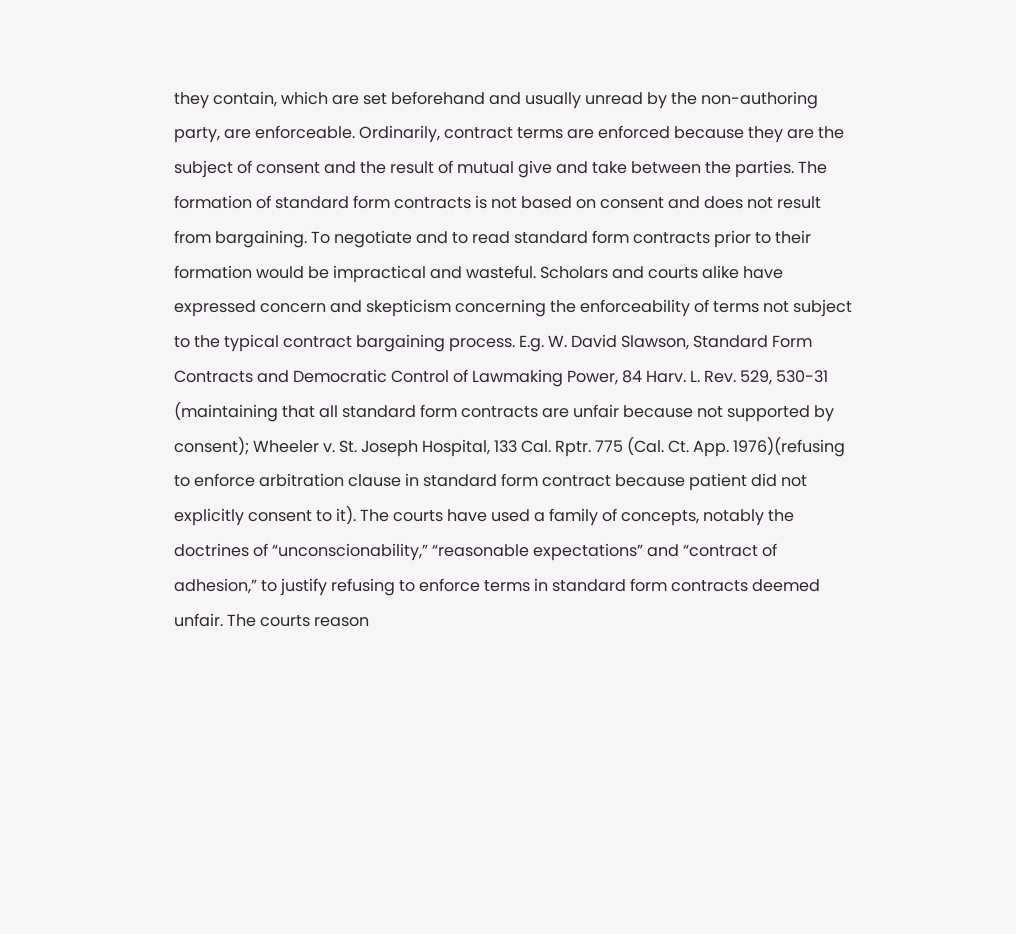they contain, which are set beforehand and usually unread by the non-authoring party, are enforceable. Ordinarily, contract terms are enforced because they are the subject of consent and the result of mutual give and take between the parties. The formation of standard form contracts is not based on consent and does not result from bargaining. To negotiate and to read standard form contracts prior to their formation would be impractical and wasteful. Scholars and courts alike have expressed concern and skepticism concerning the enforceability of terms not subject to the typical contract bargaining process. E.g. W. David Slawson, Standard Form Contracts and Democratic Control of Lawmaking Power, 84 Harv. L. Rev. 529, 530-31 (maintaining that all standard form contracts are unfair because not supported by consent); Wheeler v. St. Joseph Hospital, 133 Cal. Rptr. 775 (Cal. Ct. App. 1976)(refusing to enforce arbitration clause in standard form contract because patient did not explicitly consent to it). The courts have used a family of concepts, notably the doctrines of “unconscionability,” “reasonable expectations” and “contract of adhesion,” to justify refusing to enforce terms in standard form contracts deemed unfair. The courts reason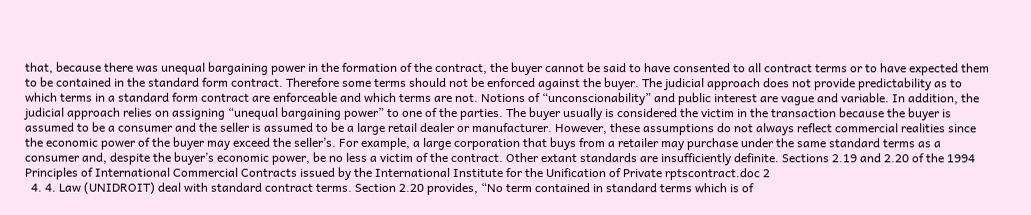that, because there was unequal bargaining power in the formation of the contract, the buyer cannot be said to have consented to all contract terms or to have expected them to be contained in the standard form contract. Therefore some terms should not be enforced against the buyer. The judicial approach does not provide predictability as to which terms in a standard form contract are enforceable and which terms are not. Notions of “unconscionability” and public interest are vague and variable. In addition, the judicial approach relies on assigning “unequal bargaining power” to one of the parties. The buyer usually is considered the victim in the transaction because the buyer is assumed to be a consumer and the seller is assumed to be a large retail dealer or manufacturer. However, these assumptions do not always reflect commercial realities since the economic power of the buyer may exceed the seller’s. For example, a large corporation that buys from a retailer may purchase under the same standard terms as a consumer and, despite the buyer’s economic power, be no less a victim of the contract. Other extant standards are insufficiently definite. Sections 2.19 and 2.20 of the 1994 Principles of International Commercial Contracts issued by the International Institute for the Unification of Private rptscontract.doc 2
  4. 4. Law (UNIDROIT) deal with standard contract terms. Section 2.20 provides, “No term contained in standard terms which is of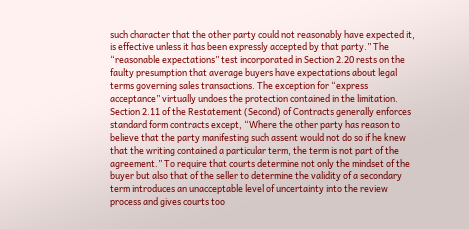such character that the other party could not reasonably have expected it, is effective unless it has been expressly accepted by that party.” The “reasonable expectations” test incorporated in Section 2.20 rests on the faulty presumption that average buyers have expectations about legal terms governing sales transactions. The exception for “express acceptance” virtually undoes the protection contained in the limitation. Section 2.11 of the Restatement (Second) of Contracts generally enforces standard form contracts except, “Where the other party has reason to believe that the party manifesting such assent would not do so if he knew that the writing contained a particular term, the term is not part of the agreement.” To require that courts determine not only the mindset of the buyer but also that of the seller to determine the validity of a secondary term introduces an unacceptable level of uncertainty into the review process and gives courts too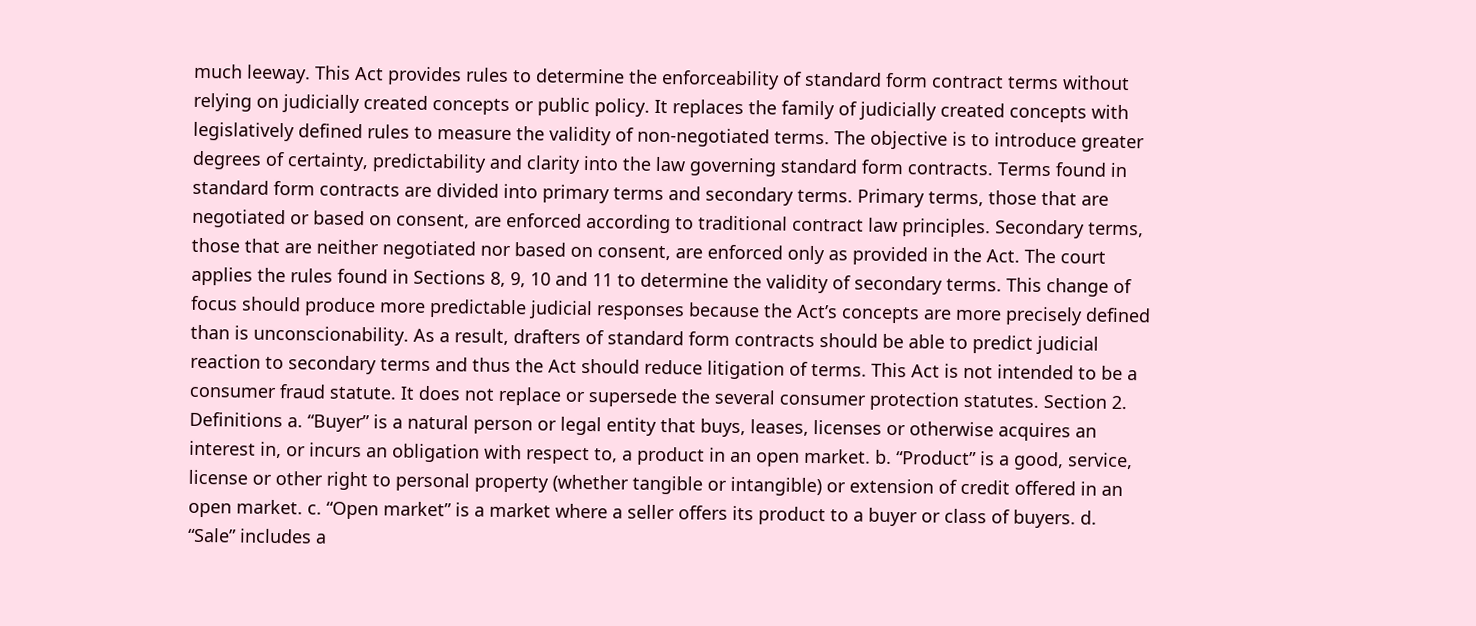much leeway. This Act provides rules to determine the enforceability of standard form contract terms without relying on judicially created concepts or public policy. It replaces the family of judicially created concepts with legislatively defined rules to measure the validity of non-negotiated terms. The objective is to introduce greater degrees of certainty, predictability and clarity into the law governing standard form contracts. Terms found in standard form contracts are divided into primary terms and secondary terms. Primary terms, those that are negotiated or based on consent, are enforced according to traditional contract law principles. Secondary terms, those that are neither negotiated nor based on consent, are enforced only as provided in the Act. The court applies the rules found in Sections 8, 9, 10 and 11 to determine the validity of secondary terms. This change of focus should produce more predictable judicial responses because the Act’s concepts are more precisely defined than is unconscionability. As a result, drafters of standard form contracts should be able to predict judicial reaction to secondary terms and thus the Act should reduce litigation of terms. This Act is not intended to be a consumer fraud statute. It does not replace or supersede the several consumer protection statutes. Section 2. Definitions a. “Buyer” is a natural person or legal entity that buys, leases, licenses or otherwise acquires an interest in, or incurs an obligation with respect to, a product in an open market. b. “Product” is a good, service, license or other right to personal property (whether tangible or intangible) or extension of credit offered in an open market. c. “Open market” is a market where a seller offers its product to a buyer or class of buyers. d. “Sale” includes a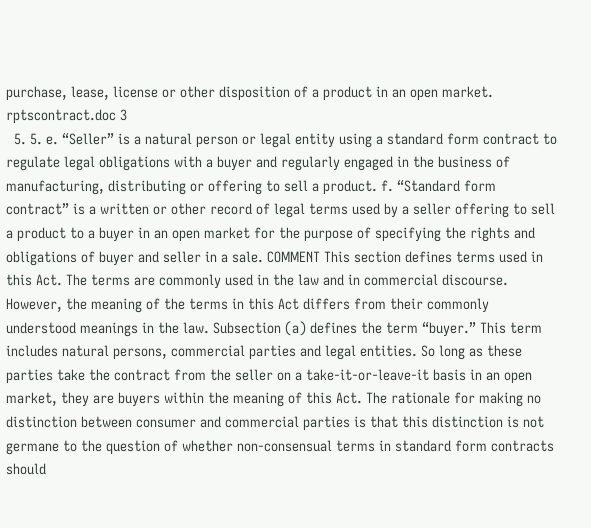purchase, lease, license or other disposition of a product in an open market. rptscontract.doc 3
  5. 5. e. “Seller” is a natural person or legal entity using a standard form contract to regulate legal obligations with a buyer and regularly engaged in the business of manufacturing, distributing or offering to sell a product. f. “Standard form contract” is a written or other record of legal terms used by a seller offering to sell a product to a buyer in an open market for the purpose of specifying the rights and obligations of buyer and seller in a sale. COMMENT This section defines terms used in this Act. The terms are commonly used in the law and in commercial discourse. However, the meaning of the terms in this Act differs from their commonly understood meanings in the law. Subsection (a) defines the term “buyer.” This term includes natural persons, commercial parties and legal entities. So long as these parties take the contract from the seller on a take-it-or-leave-it basis in an open market, they are buyers within the meaning of this Act. The rationale for making no distinction between consumer and commercial parties is that this distinction is not germane to the question of whether non-consensual terms in standard form contracts should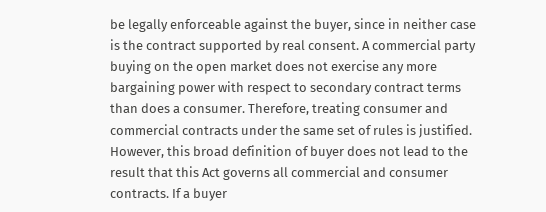be legally enforceable against the buyer, since in neither case is the contract supported by real consent. A commercial party buying on the open market does not exercise any more bargaining power with respect to secondary contract terms than does a consumer. Therefore, treating consumer and commercial contracts under the same set of rules is justified. However, this broad definition of buyer does not lead to the result that this Act governs all commercial and consumer contracts. If a buyer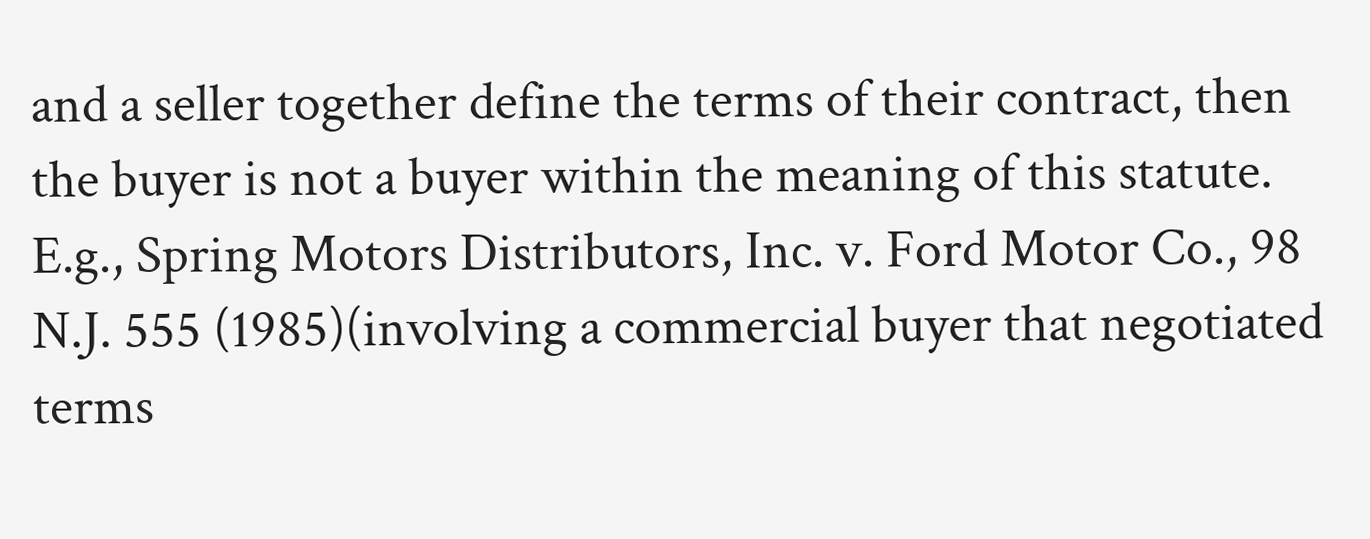and a seller together define the terms of their contract, then the buyer is not a buyer within the meaning of this statute. E.g., Spring Motors Distributors, Inc. v. Ford Motor Co., 98 N.J. 555 (1985)(involving a commercial buyer that negotiated terms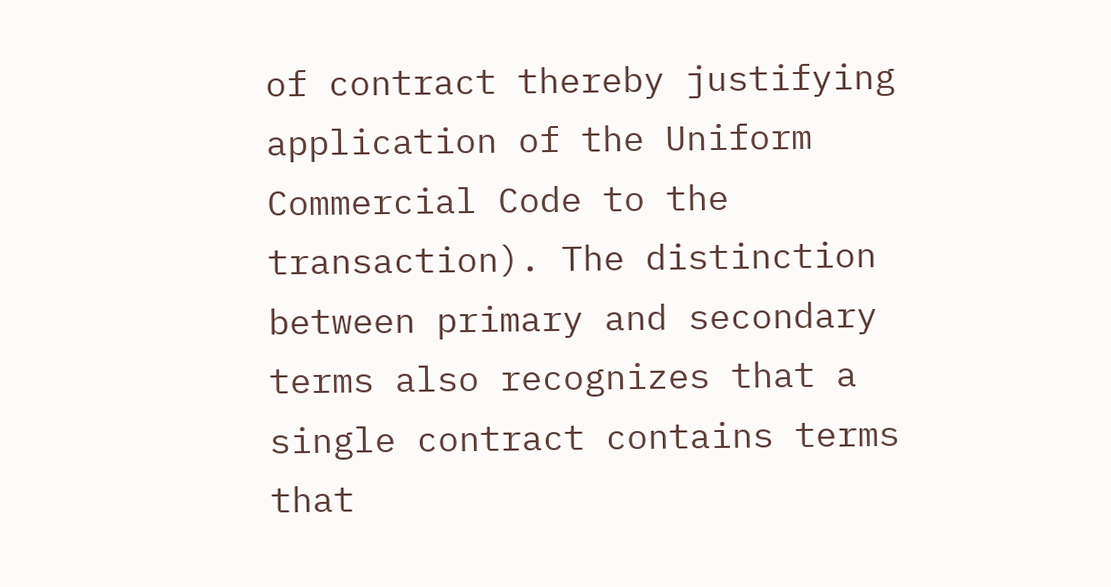of contract thereby justifying application of the Uniform Commercial Code to the transaction). The distinction between primary and secondary terms also recognizes that a single contract contains terms that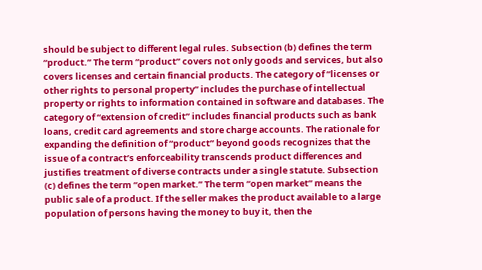should be subject to different legal rules. Subsection (b) defines the term “product.” The term “product” covers not only goods and services, but also covers licenses and certain financial products. The category of “licenses or other rights to personal property” includes the purchase of intellectual property or rights to information contained in software and databases. The category of “extension of credit” includes financial products such as bank loans, credit card agreements and store charge accounts. The rationale for expanding the definition of “product” beyond goods recognizes that the issue of a contract’s enforceability transcends product differences and justifies treatment of diverse contracts under a single statute. Subsection (c) defines the term “open market.” The term “open market” means the public sale of a product. If the seller makes the product available to a large population of persons having the money to buy it, then the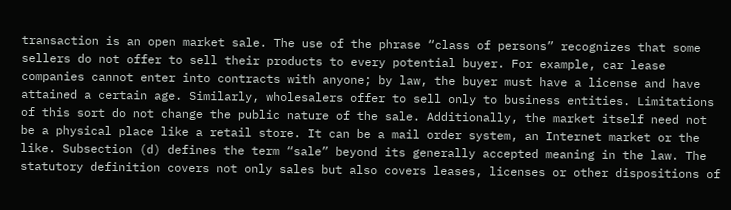transaction is an open market sale. The use of the phrase “class of persons” recognizes that some sellers do not offer to sell their products to every potential buyer. For example, car lease companies cannot enter into contracts with anyone; by law, the buyer must have a license and have attained a certain age. Similarly, wholesalers offer to sell only to business entities. Limitations of this sort do not change the public nature of the sale. Additionally, the market itself need not be a physical place like a retail store. It can be a mail order system, an Internet market or the like. Subsection (d) defines the term “sale” beyond its generally accepted meaning in the law. The statutory definition covers not only sales but also covers leases, licenses or other dispositions of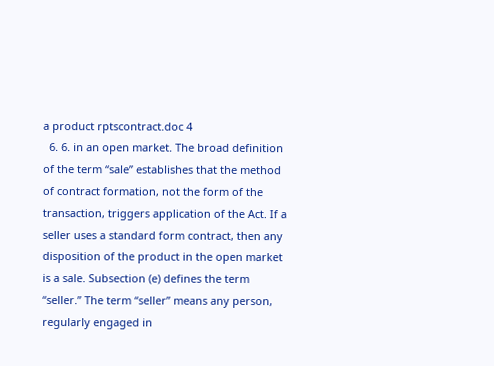a product rptscontract.doc 4
  6. 6. in an open market. The broad definition of the term “sale” establishes that the method of contract formation, not the form of the transaction, triggers application of the Act. If a seller uses a standard form contract, then any disposition of the product in the open market is a sale. Subsection (e) defines the term “seller.” The term “seller” means any person, regularly engaged in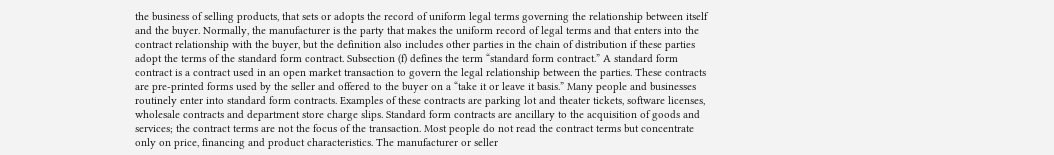the business of selling products, that sets or adopts the record of uniform legal terms governing the relationship between itself and the buyer. Normally, the manufacturer is the party that makes the uniform record of legal terms and that enters into the contract relationship with the buyer, but the definition also includes other parties in the chain of distribution if these parties adopt the terms of the standard form contract. Subsection (f) defines the term “standard form contract.” A standard form contract is a contract used in an open market transaction to govern the legal relationship between the parties. These contracts are pre-printed forms used by the seller and offered to the buyer on a “take it or leave it basis.” Many people and businesses routinely enter into standard form contracts. Examples of these contracts are parking lot and theater tickets, software licenses, wholesale contracts and department store charge slips. Standard form contracts are ancillary to the acquisition of goods and services; the contract terms are not the focus of the transaction. Most people do not read the contract terms but concentrate only on price, financing and product characteristics. The manufacturer or seller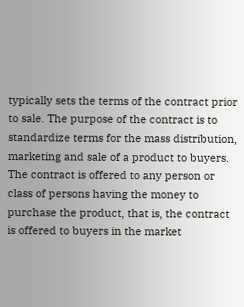typically sets the terms of the contract prior to sale. The purpose of the contract is to standardize terms for the mass distribution, marketing and sale of a product to buyers. The contract is offered to any person or class of persons having the money to purchase the product, that is, the contract is offered to buyers in the market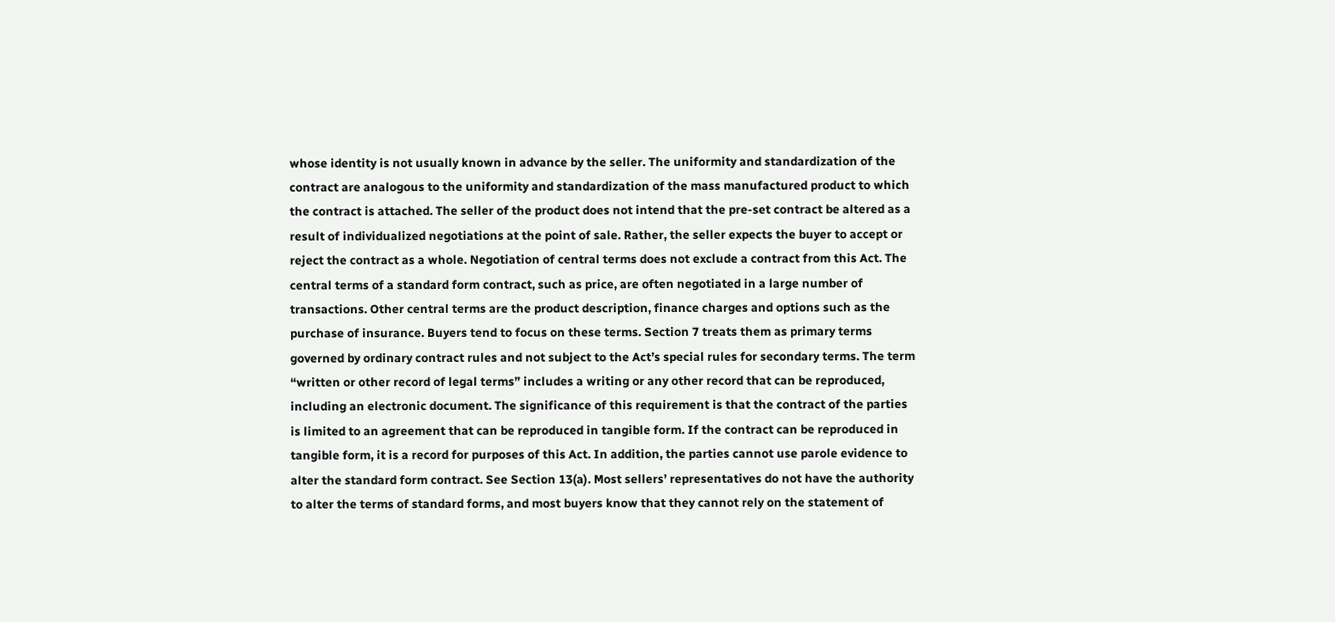whose identity is not usually known in advance by the seller. The uniformity and standardization of the contract are analogous to the uniformity and standardization of the mass manufactured product to which the contract is attached. The seller of the product does not intend that the pre-set contract be altered as a result of individualized negotiations at the point of sale. Rather, the seller expects the buyer to accept or reject the contract as a whole. Negotiation of central terms does not exclude a contract from this Act. The central terms of a standard form contract, such as price, are often negotiated in a large number of transactions. Other central terms are the product description, finance charges and options such as the purchase of insurance. Buyers tend to focus on these terms. Section 7 treats them as primary terms governed by ordinary contract rules and not subject to the Act’s special rules for secondary terms. The term “written or other record of legal terms” includes a writing or any other record that can be reproduced, including an electronic document. The significance of this requirement is that the contract of the parties is limited to an agreement that can be reproduced in tangible form. If the contract can be reproduced in tangible form, it is a record for purposes of this Act. In addition, the parties cannot use parole evidence to alter the standard form contract. See Section 13(a). Most sellers’ representatives do not have the authority to alter the terms of standard forms, and most buyers know that they cannot rely on the statement of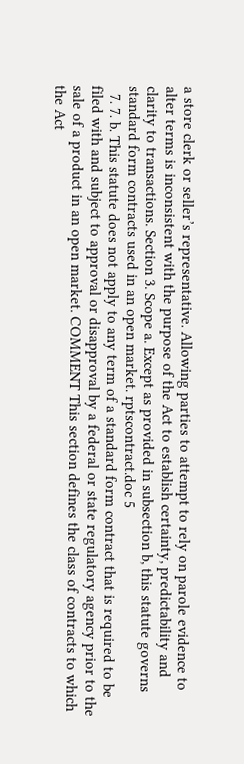a store clerk or seller’s representative. Allowing parties to attempt to rely on parole evidence to alter terms is inconsistent with the purpose of the Act to establish certainty, predictability and clarity to transactions. Section 3. Scope a. Except as provided in subsection b, this statute governs standard form contracts used in an open market. rptscontract.doc 5
  7. 7. b. This statute does not apply to any term of a standard form contract that is required to be filed with and subject to approval or disapproval by a federal or state regulatory agency prior to the sale of a product in an open market. COMMENT This section defines the class of contracts to which the Act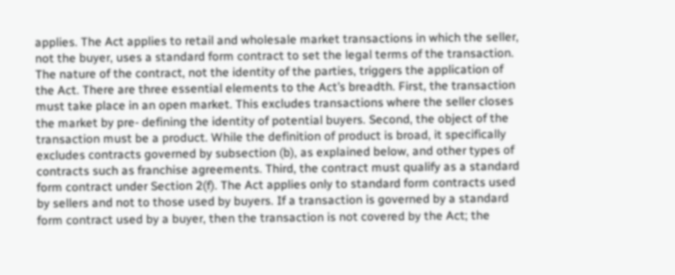applies. The Act applies to retail and wholesale market transactions in which the seller, not the buyer, uses a standard form contract to set the legal terms of the transaction. The nature of the contract, not the identity of the parties, triggers the application of the Act. There are three essential elements to the Act’s breadth. First, the transaction must take place in an open market. This excludes transactions where the seller closes the market by pre- defining the identity of potential buyers. Second, the object of the transaction must be a product. While the definition of product is broad, it specifically excludes contracts governed by subsection (b), as explained below, and other types of contracts such as franchise agreements. Third, the contract must qualify as a standard form contract under Section 2(f). The Act applies only to standard form contracts used by sellers and not to those used by buyers. If a transaction is governed by a standard form contract used by a buyer, then the transaction is not covered by the Act; the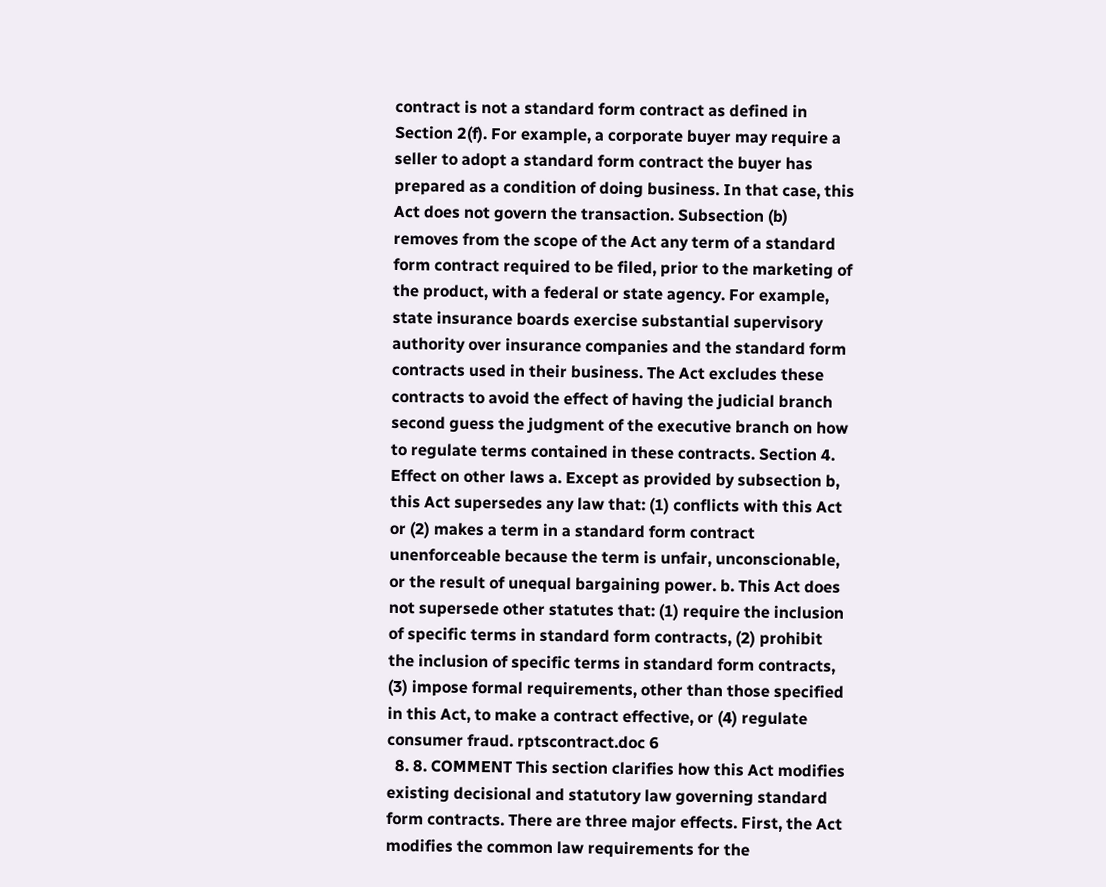contract is not a standard form contract as defined in Section 2(f). For example, a corporate buyer may require a seller to adopt a standard form contract the buyer has prepared as a condition of doing business. In that case, this Act does not govern the transaction. Subsection (b) removes from the scope of the Act any term of a standard form contract required to be filed, prior to the marketing of the product, with a federal or state agency. For example, state insurance boards exercise substantial supervisory authority over insurance companies and the standard form contracts used in their business. The Act excludes these contracts to avoid the effect of having the judicial branch second guess the judgment of the executive branch on how to regulate terms contained in these contracts. Section 4. Effect on other laws a. Except as provided by subsection b, this Act supersedes any law that: (1) conflicts with this Act or (2) makes a term in a standard form contract unenforceable because the term is unfair, unconscionable, or the result of unequal bargaining power. b. This Act does not supersede other statutes that: (1) require the inclusion of specific terms in standard form contracts, (2) prohibit the inclusion of specific terms in standard form contracts, (3) impose formal requirements, other than those specified in this Act, to make a contract effective, or (4) regulate consumer fraud. rptscontract.doc 6
  8. 8. COMMENT This section clarifies how this Act modifies existing decisional and statutory law governing standard form contracts. There are three major effects. First, the Act modifies the common law requirements for the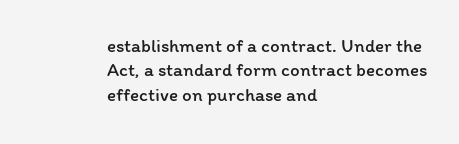establishment of a contract. Under the Act, a standard form contract becomes effective on purchase and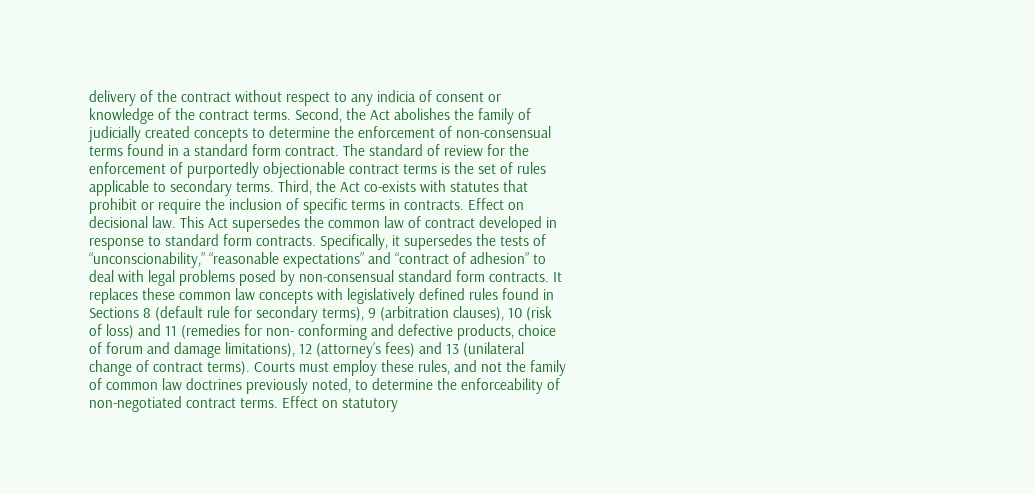delivery of the contract without respect to any indicia of consent or knowledge of the contract terms. Second, the Act abolishes the family of judicially created concepts to determine the enforcement of non-consensual terms found in a standard form contract. The standard of review for the enforcement of purportedly objectionable contract terms is the set of rules applicable to secondary terms. Third, the Act co-exists with statutes that prohibit or require the inclusion of specific terms in contracts. Effect on decisional law. This Act supersedes the common law of contract developed in response to standard form contracts. Specifically, it supersedes the tests of “unconscionability,” “reasonable expectations” and “contract of adhesion” to deal with legal problems posed by non-consensual standard form contracts. It replaces these common law concepts with legislatively defined rules found in Sections 8 (default rule for secondary terms), 9 (arbitration clauses), 10 (risk of loss) and 11 (remedies for non- conforming and defective products, choice of forum and damage limitations), 12 (attorney’s fees) and 13 (unilateral change of contract terms). Courts must employ these rules, and not the family of common law doctrines previously noted, to determine the enforceability of non-negotiated contract terms. Effect on statutory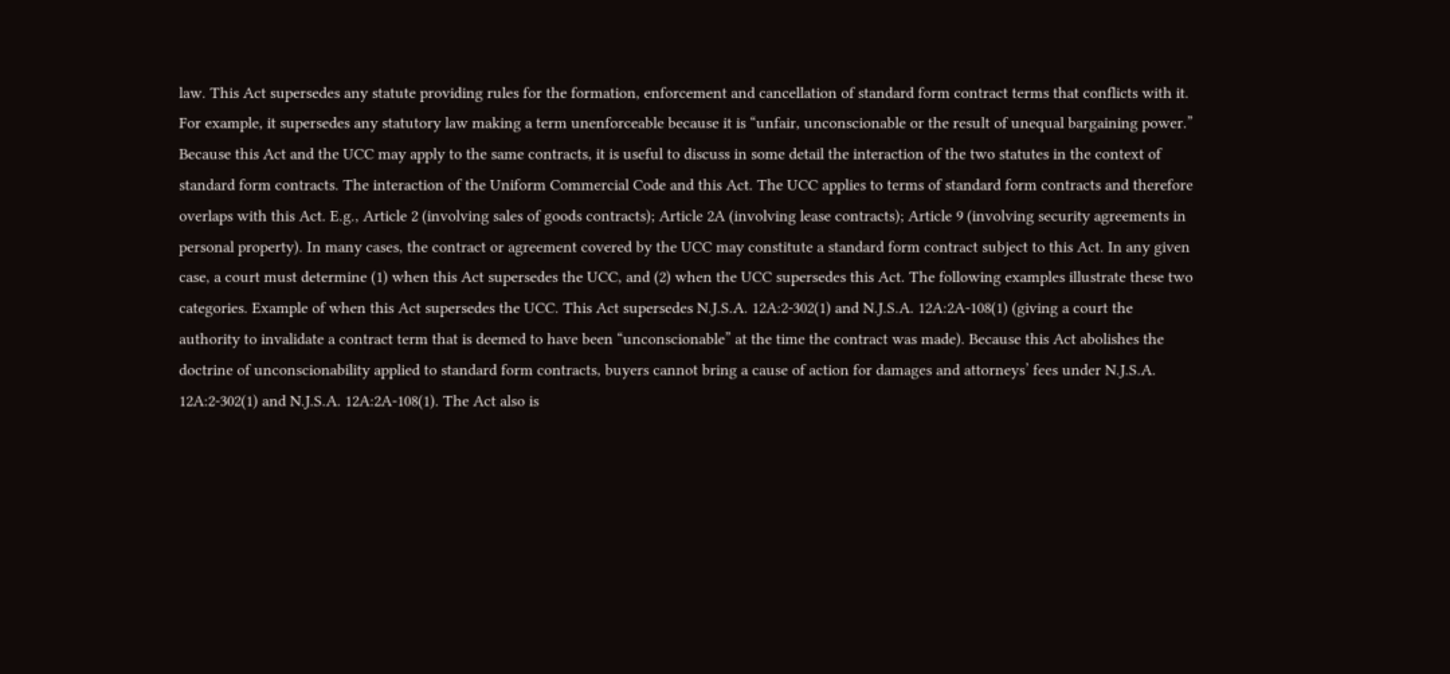law. This Act supersedes any statute providing rules for the formation, enforcement and cancellation of standard form contract terms that conflicts with it. For example, it supersedes any statutory law making a term unenforceable because it is “unfair, unconscionable or the result of unequal bargaining power.” Because this Act and the UCC may apply to the same contracts, it is useful to discuss in some detail the interaction of the two statutes in the context of standard form contracts. The interaction of the Uniform Commercial Code and this Act. The UCC applies to terms of standard form contracts and therefore overlaps with this Act. E.g., Article 2 (involving sales of goods contracts); Article 2A (involving lease contracts); Article 9 (involving security agreements in personal property). In many cases, the contract or agreement covered by the UCC may constitute a standard form contract subject to this Act. In any given case, a court must determine (1) when this Act supersedes the UCC, and (2) when the UCC supersedes this Act. The following examples illustrate these two categories. Example of when this Act supersedes the UCC. This Act supersedes N.J.S.A. 12A:2-302(1) and N.J.S.A. 12A:2A-108(1) (giving a court the authority to invalidate a contract term that is deemed to have been “unconscionable” at the time the contract was made). Because this Act abolishes the doctrine of unconscionability applied to standard form contracts, buyers cannot bring a cause of action for damages and attorneys’ fees under N.J.S.A. 12A:2-302(1) and N.J.S.A. 12A:2A-108(1). The Act also is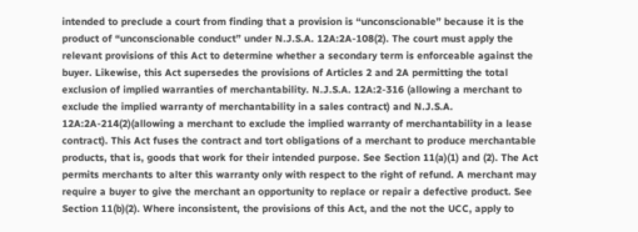intended to preclude a court from finding that a provision is “unconscionable” because it is the product of “unconscionable conduct” under N.J.S.A. 12A:2A-108(2). The court must apply the relevant provisions of this Act to determine whether a secondary term is enforceable against the buyer. Likewise, this Act supersedes the provisions of Articles 2 and 2A permitting the total exclusion of implied warranties of merchantability. N.J.S.A. 12A:2-316 (allowing a merchant to exclude the implied warranty of merchantability in a sales contract) and N.J.S.A. 12A:2A-214(2)(allowing a merchant to exclude the implied warranty of merchantability in a lease contract). This Act fuses the contract and tort obligations of a merchant to produce merchantable products, that is, goods that work for their intended purpose. See Section 11(a)(1) and (2). The Act permits merchants to alter this warranty only with respect to the right of refund. A merchant may require a buyer to give the merchant an opportunity to replace or repair a defective product. See Section 11(b)(2). Where inconsistent, the provisions of this Act, and the not the UCC, apply to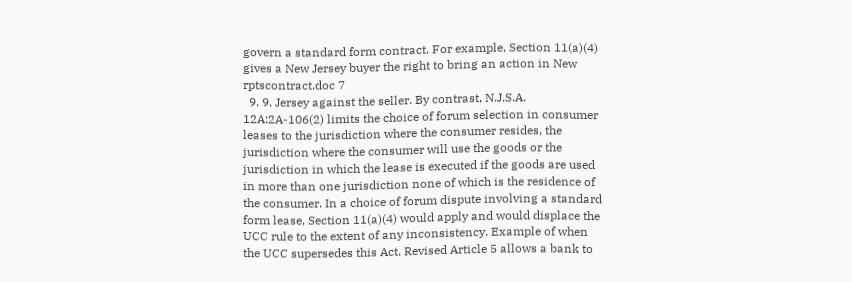govern a standard form contract. For example, Section 11(a)(4) gives a New Jersey buyer the right to bring an action in New rptscontract.doc 7
  9. 9. Jersey against the seller. By contrast, N.J.S.A. 12A:2A-106(2) limits the choice of forum selection in consumer leases to the jurisdiction where the consumer resides, the jurisdiction where the consumer will use the goods or the jurisdiction in which the lease is executed if the goods are used in more than one jurisdiction none of which is the residence of the consumer. In a choice of forum dispute involving a standard form lease, Section 11(a)(4) would apply and would displace the UCC rule to the extent of any inconsistency. Example of when the UCC supersedes this Act. Revised Article 5 allows a bank to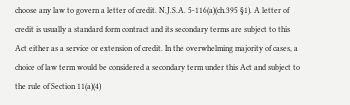choose any law to govern a letter of credit. N.J.S.A. 5-116(a)(ch.395 §1). A letter of credit is usually a standard form contract and its secondary terms are subject to this Act either as a service or extension of credit. In the overwhelming majority of cases, a choice of law term would be considered a secondary term under this Act and subject to the rule of Section 11(a)(4)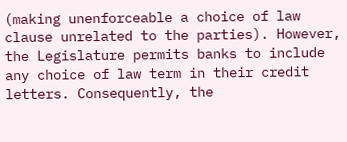(making unenforceable a choice of law clause unrelated to the parties). However, the Legislature permits banks to include any choice of law term in their credit letters. Consequently, the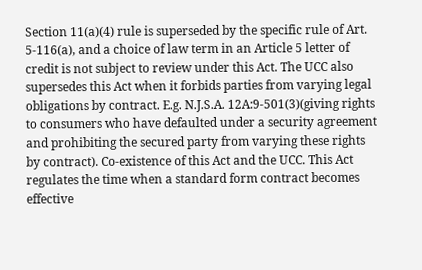Section 11(a)(4) rule is superseded by the specific rule of Art. 5-116(a), and a choice of law term in an Article 5 letter of credit is not subject to review under this Act. The UCC also supersedes this Act when it forbids parties from varying legal obligations by contract. E.g. N.J.S.A. 12A:9-501(3)(giving rights to consumers who have defaulted under a security agreement and prohibiting the secured party from varying these rights by contract). Co-existence of this Act and the UCC. This Act regulates the time when a standard form contract becomes effective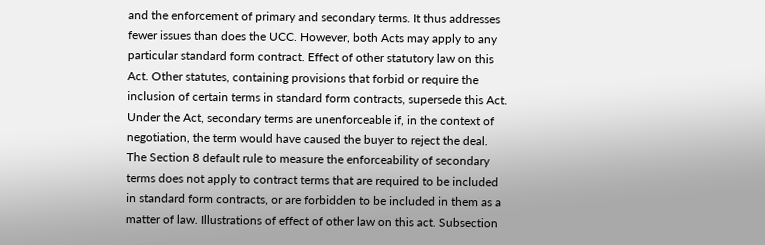and the enforcement of primary and secondary terms. It thus addresses fewer issues than does the UCC. However, both Acts may apply to any particular standard form contract. Effect of other statutory law on this Act. Other statutes, containing provisions that forbid or require the inclusion of certain terms in standard form contracts, supersede this Act. Under the Act, secondary terms are unenforceable if, in the context of negotiation, the term would have caused the buyer to reject the deal. The Section 8 default rule to measure the enforceability of secondary terms does not apply to contract terms that are required to be included in standard form contracts, or are forbidden to be included in them as a matter of law. Illustrations of effect of other law on this act. Subsection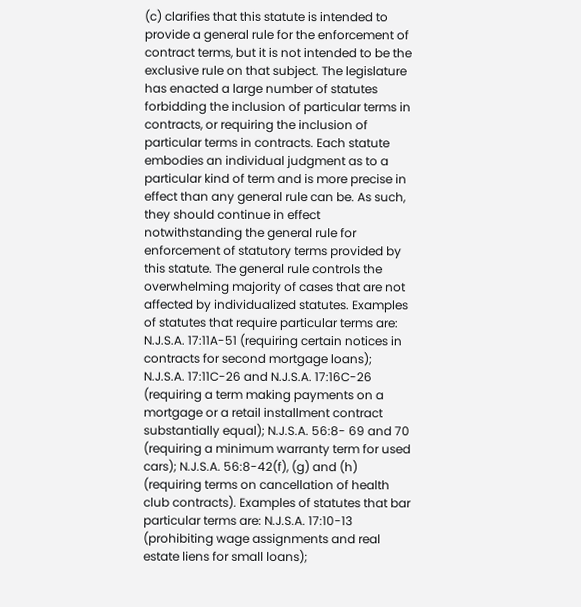(c) clarifies that this statute is intended to provide a general rule for the enforcement of contract terms, but it is not intended to be the exclusive rule on that subject. The legislature has enacted a large number of statutes forbidding the inclusion of particular terms in contracts, or requiring the inclusion of particular terms in contracts. Each statute embodies an individual judgment as to a particular kind of term and is more precise in effect than any general rule can be. As such, they should continue in effect notwithstanding the general rule for enforcement of statutory terms provided by this statute. The general rule controls the overwhelming majority of cases that are not affected by individualized statutes. Examples of statutes that require particular terms are: N.J.S.A. 17:11A-51 (requiring certain notices in contracts for second mortgage loans); N.J.S.A. 17:11C-26 and N.J.S.A. 17:16C-26 (requiring a term making payments on a mortgage or a retail installment contract substantially equal); N.J.S.A. 56:8- 69 and 70 (requiring a minimum warranty term for used cars); N.J.S.A. 56:8-42(f), (g) and (h) (requiring terms on cancellation of health club contracts). Examples of statutes that bar particular terms are: N.J.S.A. 17:10-13 (prohibiting wage assignments and real estate liens for small loans);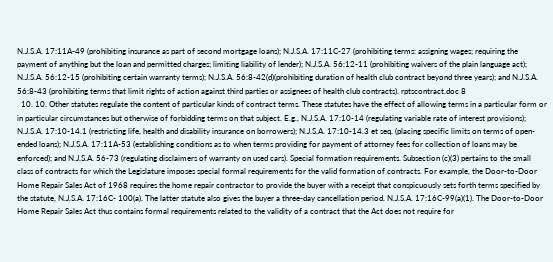N.J.S.A. 17:11A-49 (prohibiting insurance as part of second mortgage loans); N.J.S.A. 17:11C-27 (prohibiting terms: assigning wages; requiring the payment of anything but the loan and permitted charges; limiting liability of lender); N.J.S.A. 56:12-11 (prohibiting waivers of the plain language act); N.J.S.A. 56:12-15 (prohibiting certain warranty terms); N.J.S.A. 56:8-42(d)(prohibiting duration of health club contract beyond three years); and N.J.S.A. 56:8-43 (prohibiting terms that limit rights of action against third parties or assignees of health club contracts). rptscontract.doc 8
  10. 10. Other statutes regulate the content of particular kinds of contract terms. These statutes have the effect of allowing terms in a particular form or in particular circumstances but otherwise of forbidding terms on that subject. E.g., N.J.S.A. 17:10-14 (regulating variable rate of interest provisions); N.J.S.A. 17:10-14.1 (restricting life, health and disability insurance on borrowers); N.J.S.A. 17:10-14.3 et seq. (placing specific limits on terms of open-ended loans); N.J.S.A. 17:11A-53 (establishing conditions as to when terms providing for payment of attorney fees for collection of loans may be enforced); and N.J.S.A. 56-73 (regulating disclaimers of warranty on used cars). Special formation requirements. Subsection (c)(3) pertains to the small class of contracts for which the Legislature imposes special formal requirements for the valid formation of contracts. For example, the Door-to-Door Home Repair Sales Act of 1968 requires the home repair contractor to provide the buyer with a receipt that conspicuously sets forth terms specified by the statute, N.J.S.A. 17:16C- 100(a). The latter statute also gives the buyer a three-day cancellation period. N.J.S.A. 17:16C-99(a)(1). The Door-to-Door Home Repair Sales Act thus contains formal requirements related to the validity of a contract that the Act does not require for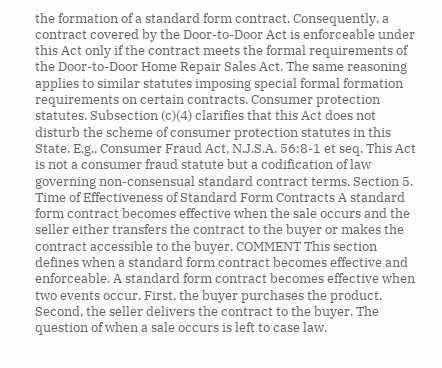the formation of a standard form contract. Consequently, a contract covered by the Door-to-Door Act is enforceable under this Act only if the contract meets the formal requirements of the Door-to-Door Home Repair Sales Act. The same reasoning applies to similar statutes imposing special formal formation requirements on certain contracts. Consumer protection statutes. Subsection (c)(4) clarifies that this Act does not disturb the scheme of consumer protection statutes in this State. E.g., Consumer Fraud Act, N.J.S.A. 56:8-1 et seq. This Act is not a consumer fraud statute but a codification of law governing non-consensual standard contract terms. Section 5. Time of Effectiveness of Standard Form Contracts A standard form contract becomes effective when the sale occurs and the seller either transfers the contract to the buyer or makes the contract accessible to the buyer. COMMENT This section defines when a standard form contract becomes effective and enforceable. A standard form contract becomes effective when two events occur. First, the buyer purchases the product. Second, the seller delivers the contract to the buyer. The question of when a sale occurs is left to case law.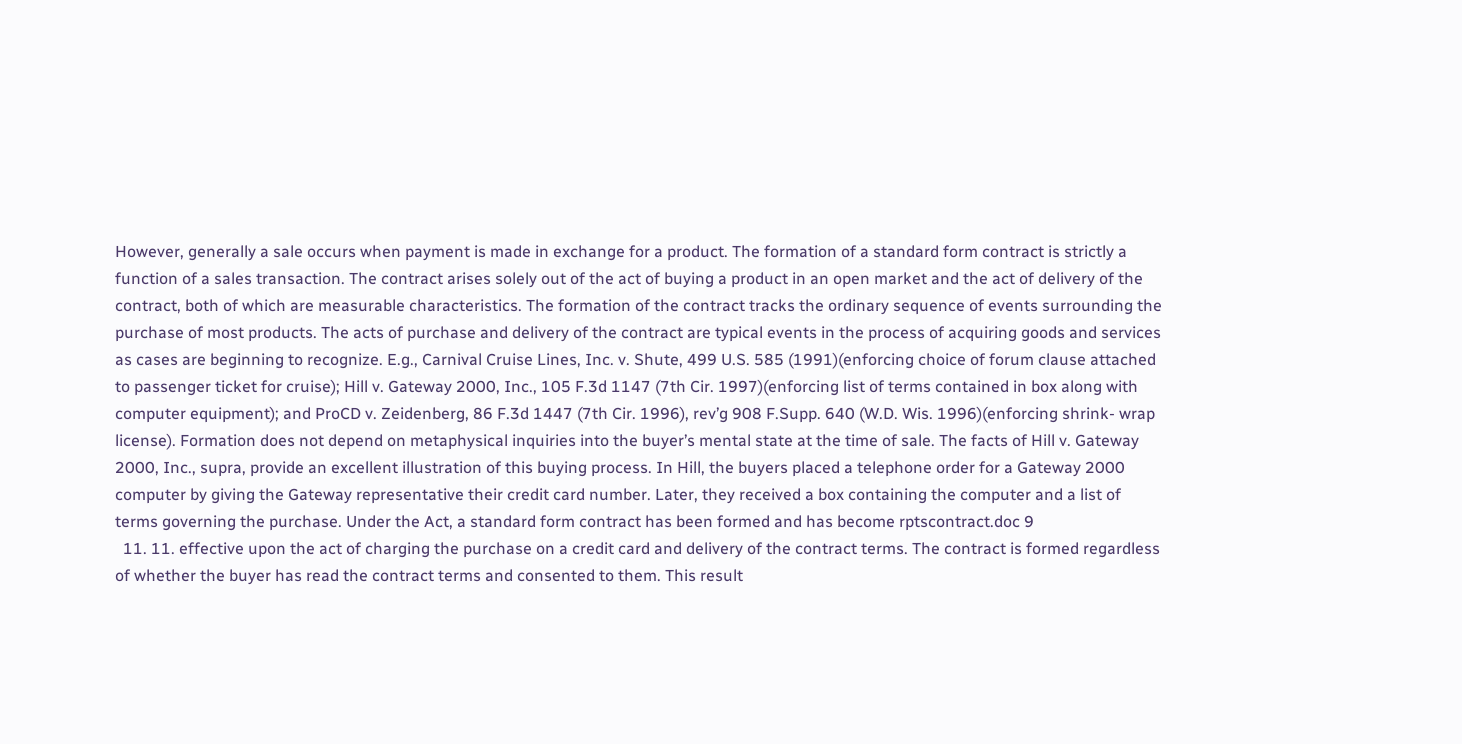However, generally a sale occurs when payment is made in exchange for a product. The formation of a standard form contract is strictly a function of a sales transaction. The contract arises solely out of the act of buying a product in an open market and the act of delivery of the contract, both of which are measurable characteristics. The formation of the contract tracks the ordinary sequence of events surrounding the purchase of most products. The acts of purchase and delivery of the contract are typical events in the process of acquiring goods and services as cases are beginning to recognize. E.g., Carnival Cruise Lines, Inc. v. Shute, 499 U.S. 585 (1991)(enforcing choice of forum clause attached to passenger ticket for cruise); Hill v. Gateway 2000, Inc., 105 F.3d 1147 (7th Cir. 1997)(enforcing list of terms contained in box along with computer equipment); and ProCD v. Zeidenberg, 86 F.3d 1447 (7th Cir. 1996), rev’g 908 F.Supp. 640 (W.D. Wis. 1996)(enforcing shrink- wrap license). Formation does not depend on metaphysical inquiries into the buyer’s mental state at the time of sale. The facts of Hill v. Gateway 2000, Inc., supra, provide an excellent illustration of this buying process. In Hill, the buyers placed a telephone order for a Gateway 2000 computer by giving the Gateway representative their credit card number. Later, they received a box containing the computer and a list of terms governing the purchase. Under the Act, a standard form contract has been formed and has become rptscontract.doc 9
  11. 11. effective upon the act of charging the purchase on a credit card and delivery of the contract terms. The contract is formed regardless of whether the buyer has read the contract terms and consented to them. This result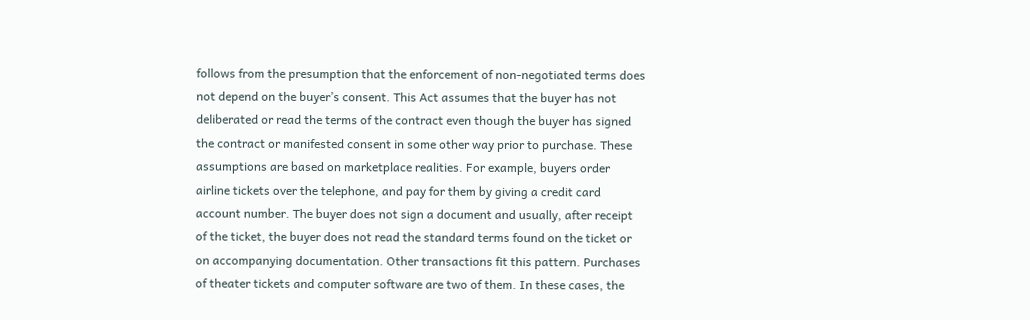follows from the presumption that the enforcement of non-negotiated terms does not depend on the buyer’s consent. This Act assumes that the buyer has not deliberated or read the terms of the contract even though the buyer has signed the contract or manifested consent in some other way prior to purchase. These assumptions are based on marketplace realities. For example, buyers order airline tickets over the telephone, and pay for them by giving a credit card account number. The buyer does not sign a document and usually, after receipt of the ticket, the buyer does not read the standard terms found on the ticket or on accompanying documentation. Other transactions fit this pattern. Purchases of theater tickets and computer software are two of them. In these cases, the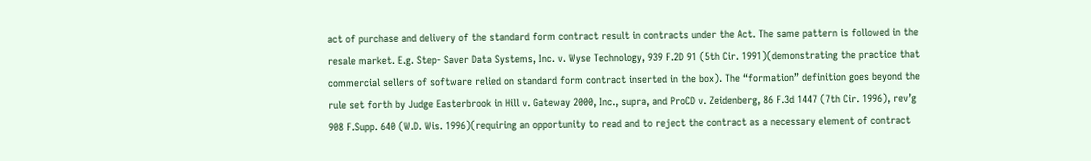act of purchase and delivery of the standard form contract result in contracts under the Act. The same pattern is followed in the resale market. E.g. Step- Saver Data Systems, Inc. v. Wyse Technology, 939 F.2D 91 (5th Cir. 1991)(demonstrating the practice that commercial sellers of software relied on standard form contract inserted in the box). The “formation” definition goes beyond the rule set forth by Judge Easterbrook in Hill v. Gateway 2000, Inc., supra, and ProCD v. Zeidenberg, 86 F.3d 1447 (7th Cir. 1996), rev’g 908 F.Supp. 640 (W.D. Wis. 1996)(requiring an opportunity to read and to reject the contract as a necessary element of contract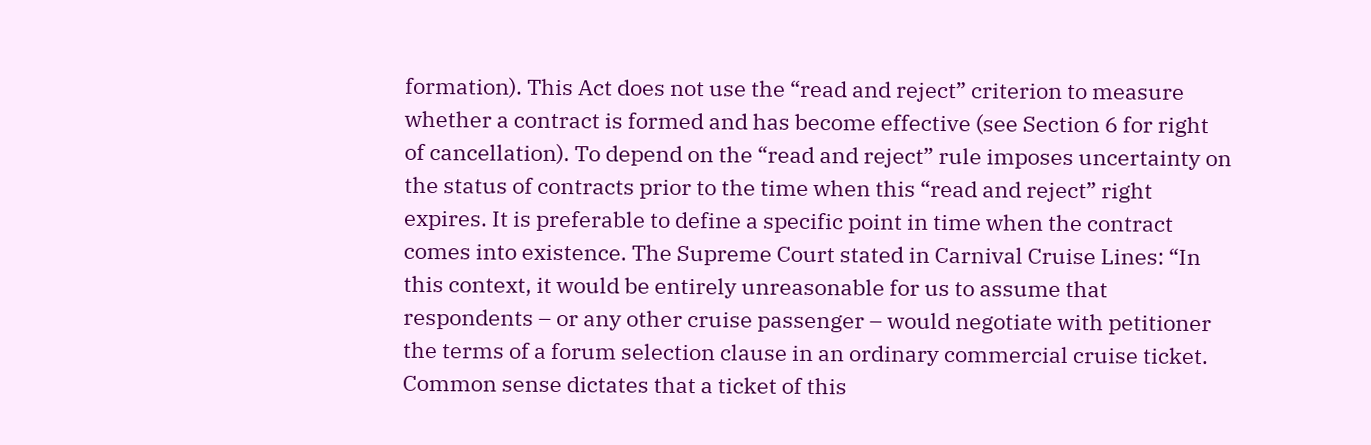formation). This Act does not use the “read and reject” criterion to measure whether a contract is formed and has become effective (see Section 6 for right of cancellation). To depend on the “read and reject” rule imposes uncertainty on the status of contracts prior to the time when this “read and reject” right expires. It is preferable to define a specific point in time when the contract comes into existence. The Supreme Court stated in Carnival Cruise Lines: “In this context, it would be entirely unreasonable for us to assume that respondents – or any other cruise passenger – would negotiate with petitioner the terms of a forum selection clause in an ordinary commercial cruise ticket. Common sense dictates that a ticket of this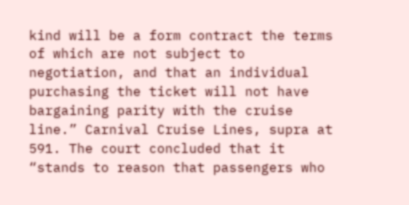kind will be a form contract the terms of which are not subject to negotiation, and that an individual purchasing the ticket will not have bargaining parity with the cruise line.” Carnival Cruise Lines, supra at 591. The court concluded that it “stands to reason that passengers who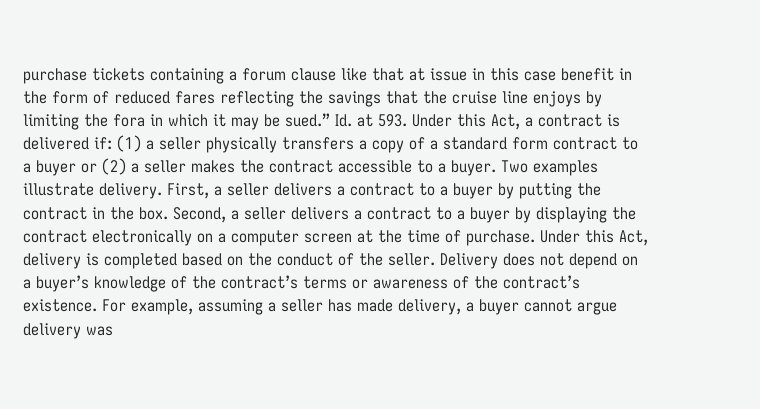purchase tickets containing a forum clause like that at issue in this case benefit in the form of reduced fares reflecting the savings that the cruise line enjoys by limiting the fora in which it may be sued.” Id. at 593. Under this Act, a contract is delivered if: (1) a seller physically transfers a copy of a standard form contract to a buyer or (2) a seller makes the contract accessible to a buyer. Two examples illustrate delivery. First, a seller delivers a contract to a buyer by putting the contract in the box. Second, a seller delivers a contract to a buyer by displaying the contract electronically on a computer screen at the time of purchase. Under this Act, delivery is completed based on the conduct of the seller. Delivery does not depend on a buyer’s knowledge of the contract’s terms or awareness of the contract’s existence. For example, assuming a seller has made delivery, a buyer cannot argue delivery was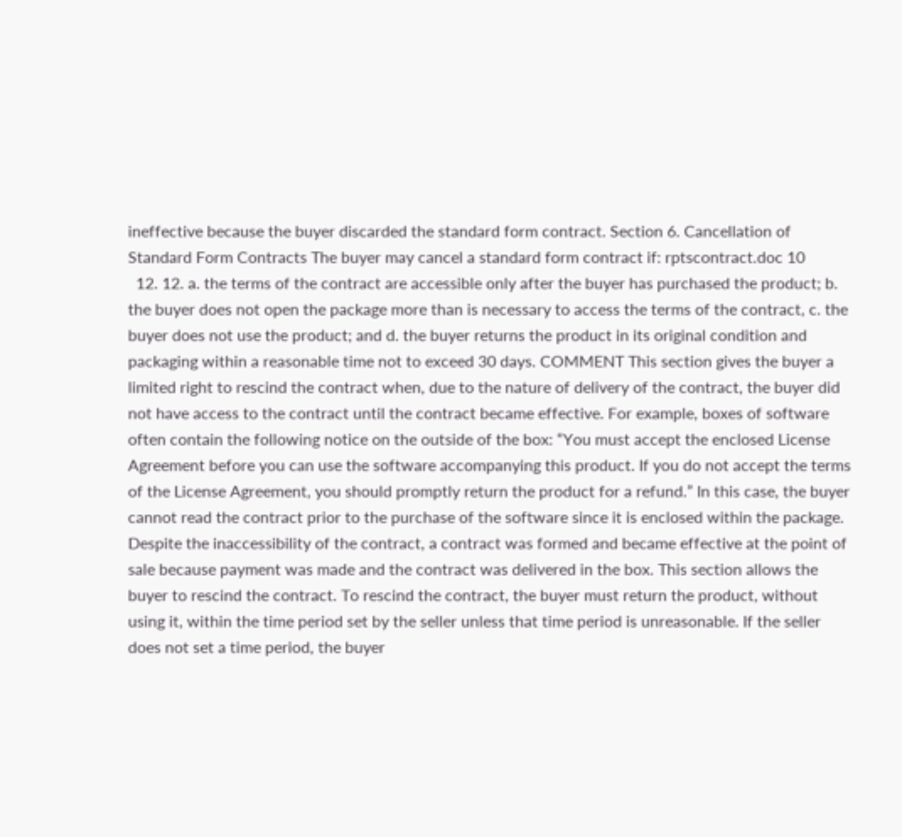ineffective because the buyer discarded the standard form contract. Section 6. Cancellation of Standard Form Contracts The buyer may cancel a standard form contract if: rptscontract.doc 10
  12. 12. a. the terms of the contract are accessible only after the buyer has purchased the product; b. the buyer does not open the package more than is necessary to access the terms of the contract, c. the buyer does not use the product; and d. the buyer returns the product in its original condition and packaging within a reasonable time not to exceed 30 days. COMMENT This section gives the buyer a limited right to rescind the contract when, due to the nature of delivery of the contract, the buyer did not have access to the contract until the contract became effective. For example, boxes of software often contain the following notice on the outside of the box: “You must accept the enclosed License Agreement before you can use the software accompanying this product. If you do not accept the terms of the License Agreement, you should promptly return the product for a refund.” In this case, the buyer cannot read the contract prior to the purchase of the software since it is enclosed within the package. Despite the inaccessibility of the contract, a contract was formed and became effective at the point of sale because payment was made and the contract was delivered in the box. This section allows the buyer to rescind the contract. To rescind the contract, the buyer must return the product, without using it, within the time period set by the seller unless that time period is unreasonable. If the seller does not set a time period, the buyer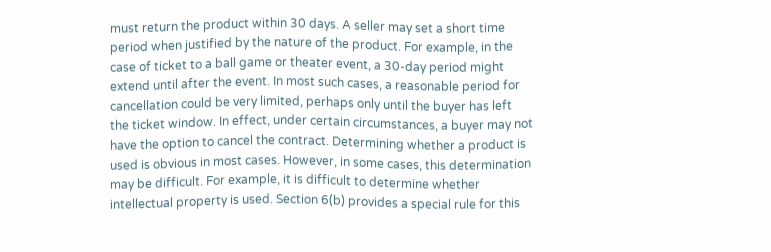must return the product within 30 days. A seller may set a short time period when justified by the nature of the product. For example, in the case of ticket to a ball game or theater event, a 30-day period might extend until after the event. In most such cases, a reasonable period for cancellation could be very limited, perhaps only until the buyer has left the ticket window. In effect, under certain circumstances, a buyer may not have the option to cancel the contract. Determining whether a product is used is obvious in most cases. However, in some cases, this determination may be difficult. For example, it is difficult to determine whether intellectual property is used. Section 6(b) provides a special rule for this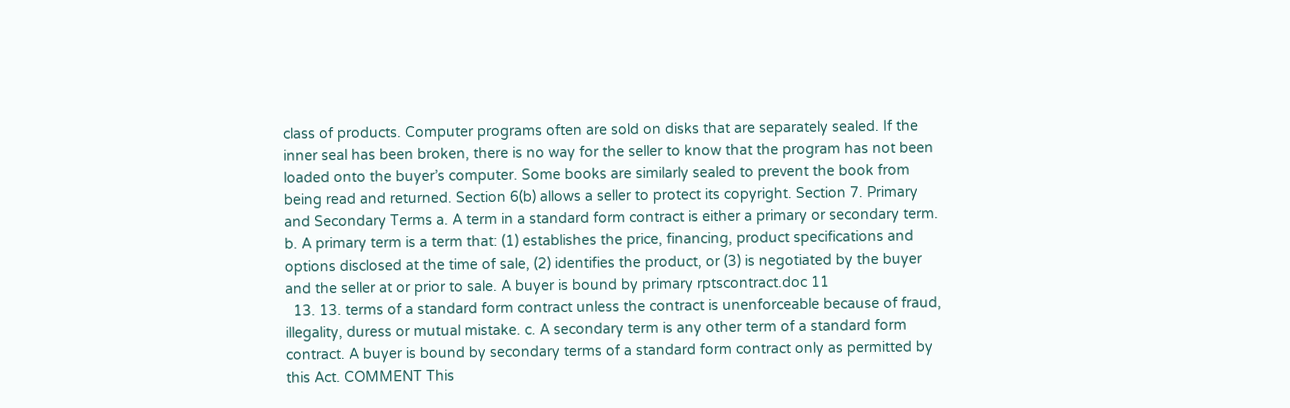class of products. Computer programs often are sold on disks that are separately sealed. If the inner seal has been broken, there is no way for the seller to know that the program has not been loaded onto the buyer’s computer. Some books are similarly sealed to prevent the book from being read and returned. Section 6(b) allows a seller to protect its copyright. Section 7. Primary and Secondary Terms a. A term in a standard form contract is either a primary or secondary term. b. A primary term is a term that: (1) establishes the price, financing, product specifications and options disclosed at the time of sale, (2) identifies the product, or (3) is negotiated by the buyer and the seller at or prior to sale. A buyer is bound by primary rptscontract.doc 11
  13. 13. terms of a standard form contract unless the contract is unenforceable because of fraud, illegality, duress or mutual mistake. c. A secondary term is any other term of a standard form contract. A buyer is bound by secondary terms of a standard form contract only as permitted by this Act. COMMENT This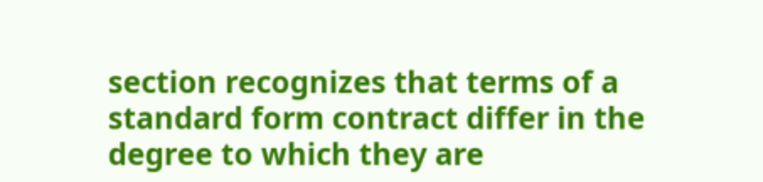section recognizes that terms of a standard form contract differ in the degree to which they are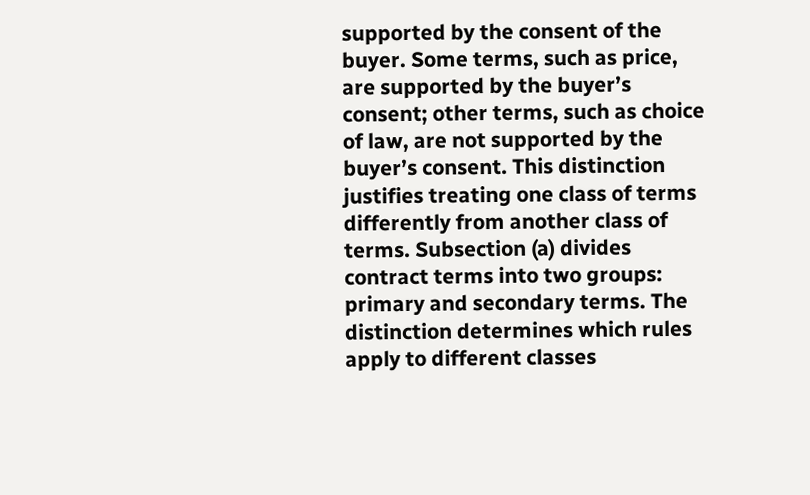supported by the consent of the buyer. Some terms, such as price, are supported by the buyer’s consent; other terms, such as choice of law, are not supported by the buyer’s consent. This distinction justifies treating one class of terms differently from another class of terms. Subsection (a) divides contract terms into two groups: primary and secondary terms. The distinction determines which rules apply to different classes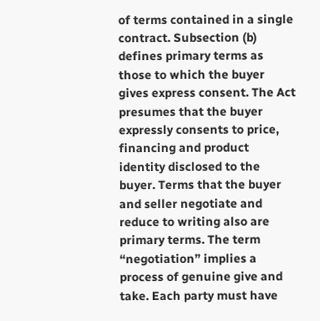of terms contained in a single contract. Subsection (b) defines primary terms as those to which the buyer gives express consent. The Act presumes that the buyer expressly consents to price, financing and product identity disclosed to the buyer. Terms that the buyer and seller negotiate and reduce to writing also are primary terms. The term “negotiation” implies a process of genuine give and take. Each party must have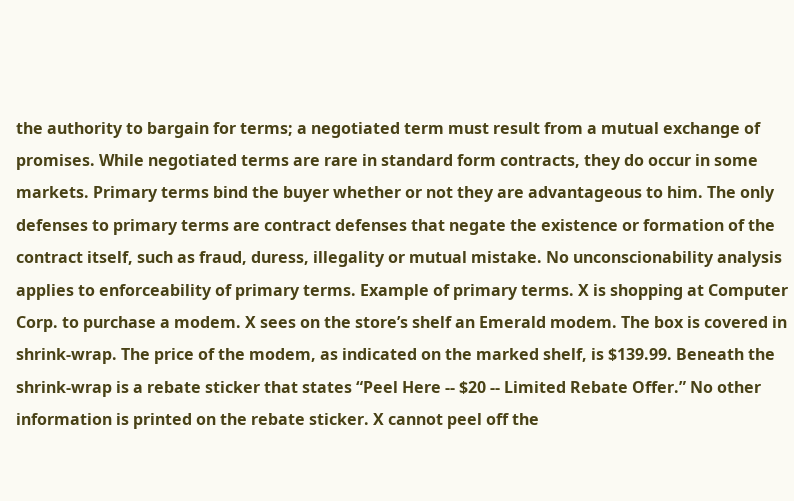the authority to bargain for terms; a negotiated term must result from a mutual exchange of promises. While negotiated terms are rare in standard form contracts, they do occur in some markets. Primary terms bind the buyer whether or not they are advantageous to him. The only defenses to primary terms are contract defenses that negate the existence or formation of the contract itself, such as fraud, duress, illegality or mutual mistake. No unconscionability analysis applies to enforceability of primary terms. Example of primary terms. X is shopping at Computer Corp. to purchase a modem. X sees on the store’s shelf an Emerald modem. The box is covered in shrink-wrap. The price of the modem, as indicated on the marked shelf, is $139.99. Beneath the shrink-wrap is a rebate sticker that states “Peel Here -- $20 -- Limited Rebate Offer.” No other information is printed on the rebate sticker. X cannot peel off the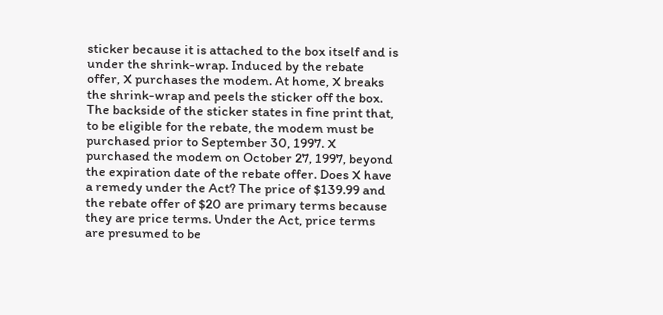sticker because it is attached to the box itself and is under the shrink-wrap. Induced by the rebate offer, X purchases the modem. At home, X breaks the shrink-wrap and peels the sticker off the box. The backside of the sticker states in fine print that, to be eligible for the rebate, the modem must be purchased prior to September 30, 1997. X purchased the modem on October 27, 1997, beyond the expiration date of the rebate offer. Does X have a remedy under the Act? The price of $139.99 and the rebate offer of $20 are primary terms because they are price terms. Under the Act, price terms are presumed to be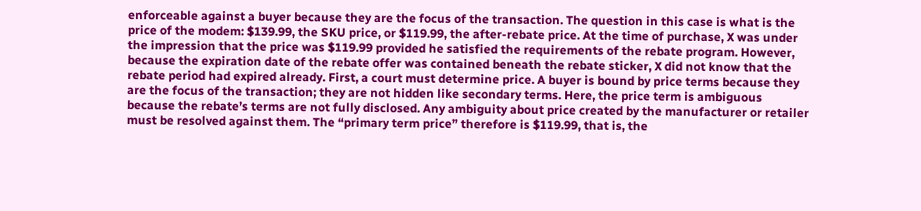enforceable against a buyer because they are the focus of the transaction. The question in this case is what is the price of the modem: $139.99, the SKU price, or $119.99, the after-rebate price. At the time of purchase, X was under the impression that the price was $119.99 provided he satisfied the requirements of the rebate program. However, because the expiration date of the rebate offer was contained beneath the rebate sticker, X did not know that the rebate period had expired already. First, a court must determine price. A buyer is bound by price terms because they are the focus of the transaction; they are not hidden like secondary terms. Here, the price term is ambiguous because the rebate’s terms are not fully disclosed. Any ambiguity about price created by the manufacturer or retailer must be resolved against them. The “primary term price” therefore is $119.99, that is, the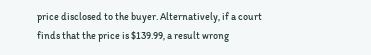price disclosed to the buyer. Alternatively, if a court finds that the price is $139.99, a result wrong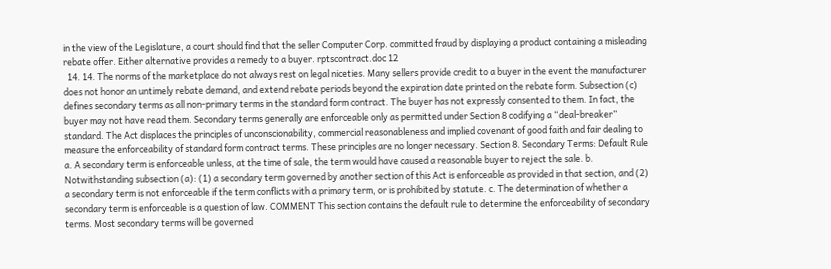in the view of the Legislature, a court should find that the seller Computer Corp. committed fraud by displaying a product containing a misleading rebate offer. Either alternative provides a remedy to a buyer. rptscontract.doc 12
  14. 14. The norms of the marketplace do not always rest on legal niceties. Many sellers provide credit to a buyer in the event the manufacturer does not honor an untimely rebate demand, and extend rebate periods beyond the expiration date printed on the rebate form. Subsection (c) defines secondary terms as all non-primary terms in the standard form contract. The buyer has not expressly consented to them. In fact, the buyer may not have read them. Secondary terms generally are enforceable only as permitted under Section 8 codifying a “deal-breaker” standard. The Act displaces the principles of unconscionability, commercial reasonableness and implied covenant of good faith and fair dealing to measure the enforceability of standard form contract terms. These principles are no longer necessary. Section 8. Secondary Terms: Default Rule a. A secondary term is enforceable unless, at the time of sale, the term would have caused a reasonable buyer to reject the sale. b. Notwithstanding subsection (a): (1) a secondary term governed by another section of this Act is enforceable as provided in that section, and (2) a secondary term is not enforceable if the term conflicts with a primary term, or is prohibited by statute. c. The determination of whether a secondary term is enforceable is a question of law. COMMENT This section contains the default rule to determine the enforceability of secondary terms. Most secondary terms will be governed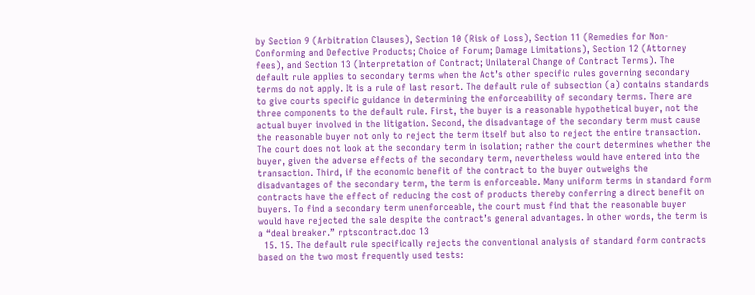by Section 9 (Arbitration Clauses), Section 10 (Risk of Loss), Section 11 (Remedies for Non-Conforming and Defective Products; Choice of Forum; Damage Limitations), Section 12 (Attorney fees), and Section 13 (Interpretation of Contract; Unilateral Change of Contract Terms). The default rule applies to secondary terms when the Act’s other specific rules governing secondary terms do not apply. It is a rule of last resort. The default rule of subsection (a) contains standards to give courts specific guidance in determining the enforceability of secondary terms. There are three components to the default rule. First, the buyer is a reasonable hypothetical buyer, not the actual buyer involved in the litigation. Second, the disadvantage of the secondary term must cause the reasonable buyer not only to reject the term itself but also to reject the entire transaction. The court does not look at the secondary term in isolation; rather the court determines whether the buyer, given the adverse effects of the secondary term, nevertheless would have entered into the transaction. Third, if the economic benefit of the contract to the buyer outweighs the disadvantages of the secondary term, the term is enforceable. Many uniform terms in standard form contracts have the effect of reducing the cost of products thereby conferring a direct benefit on buyers. To find a secondary term unenforceable, the court must find that the reasonable buyer would have rejected the sale despite the contract’s general advantages. In other words, the term is a “deal breaker.” rptscontract.doc 13
  15. 15. The default rule specifically rejects the conventional analysis of standard form contracts based on the two most frequently used tests: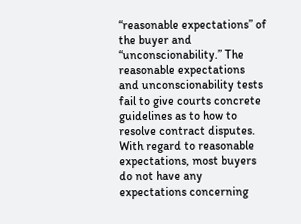“reasonable expectations” of the buyer and “unconscionability.” The reasonable expectations and unconscionability tests fail to give courts concrete guidelines as to how to resolve contract disputes. With regard to reasonable expectations, most buyers do not have any expectations concerning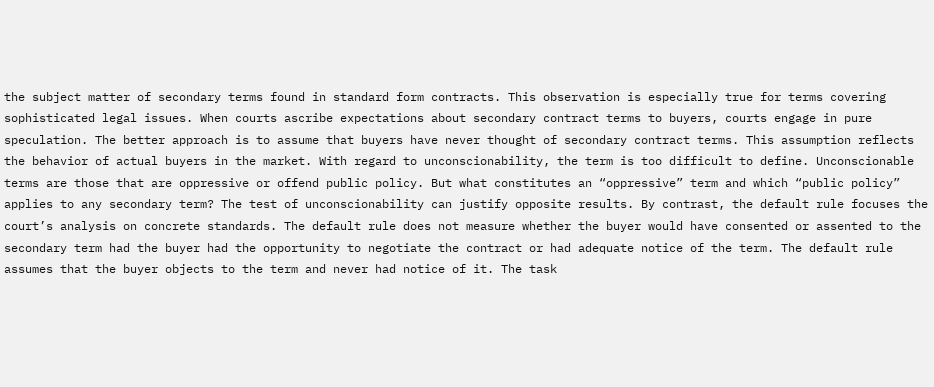the subject matter of secondary terms found in standard form contracts. This observation is especially true for terms covering sophisticated legal issues. When courts ascribe expectations about secondary contract terms to buyers, courts engage in pure speculation. The better approach is to assume that buyers have never thought of secondary contract terms. This assumption reflects the behavior of actual buyers in the market. With regard to unconscionability, the term is too difficult to define. Unconscionable terms are those that are oppressive or offend public policy. But what constitutes an “oppressive” term and which “public policy” applies to any secondary term? The test of unconscionability can justify opposite results. By contrast, the default rule focuses the court’s analysis on concrete standards. The default rule does not measure whether the buyer would have consented or assented to the secondary term had the buyer had the opportunity to negotiate the contract or had adequate notice of the term. The default rule assumes that the buyer objects to the term and never had notice of it. The task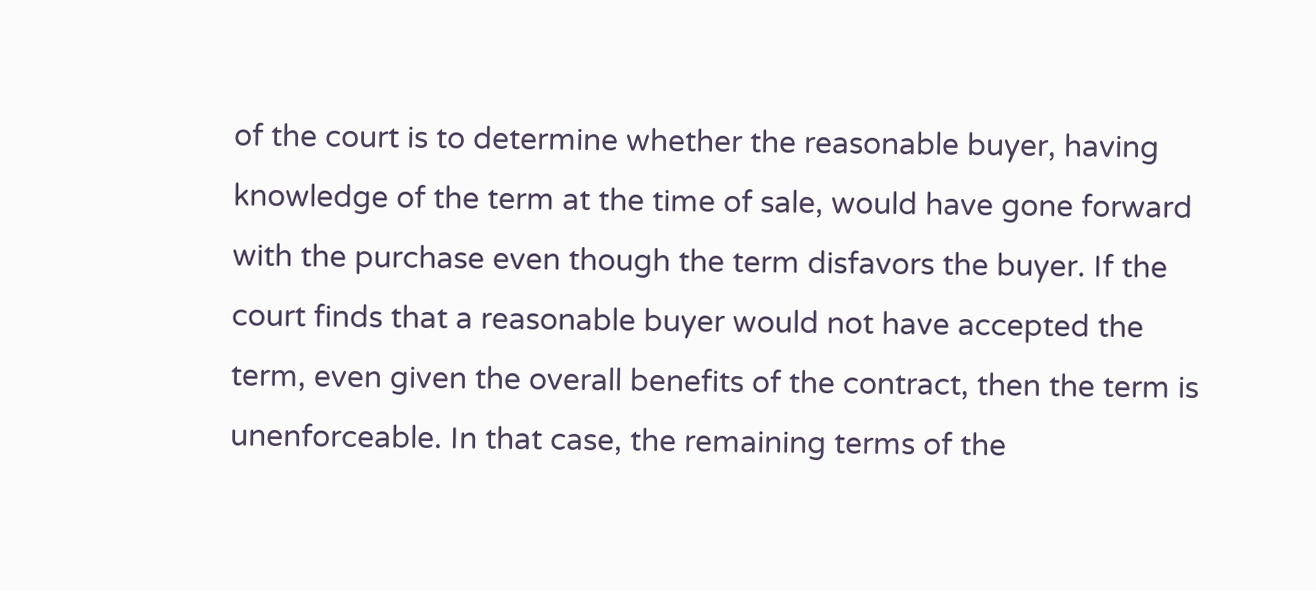of the court is to determine whether the reasonable buyer, having knowledge of the term at the time of sale, would have gone forward with the purchase even though the term disfavors the buyer. If the court finds that a reasonable buyer would not have accepted the term, even given the overall benefits of the contract, then the term is unenforceable. In that case, the remaining terms of the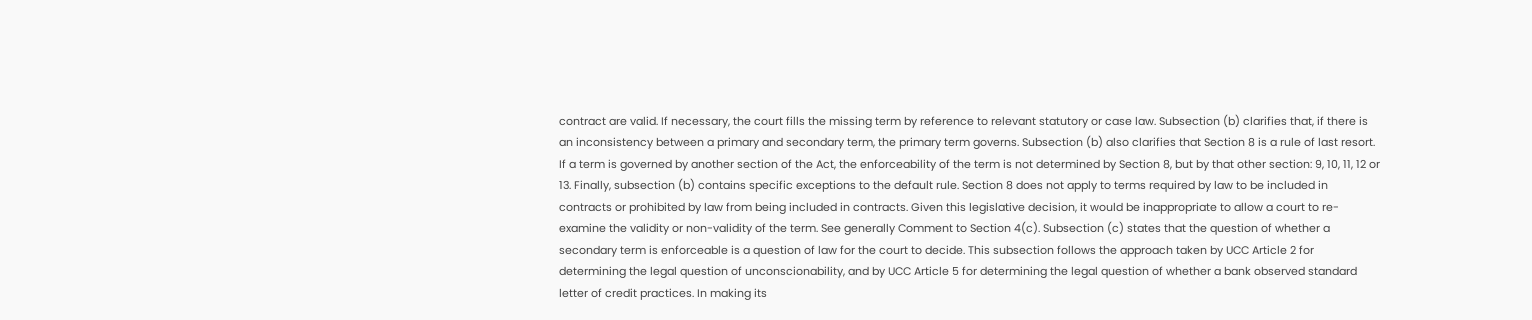contract are valid. If necessary, the court fills the missing term by reference to relevant statutory or case law. Subsection (b) clarifies that, if there is an inconsistency between a primary and secondary term, the primary term governs. Subsection (b) also clarifies that Section 8 is a rule of last resort. If a term is governed by another section of the Act, the enforceability of the term is not determined by Section 8, but by that other section: 9, 10, 11, 12 or 13. Finally, subsection (b) contains specific exceptions to the default rule. Section 8 does not apply to terms required by law to be included in contracts or prohibited by law from being included in contracts. Given this legislative decision, it would be inappropriate to allow a court to re-examine the validity or non-validity of the term. See generally Comment to Section 4(c). Subsection (c) states that the question of whether a secondary term is enforceable is a question of law for the court to decide. This subsection follows the approach taken by UCC Article 2 for determining the legal question of unconscionability, and by UCC Article 5 for determining the legal question of whether a bank observed standard letter of credit practices. In making its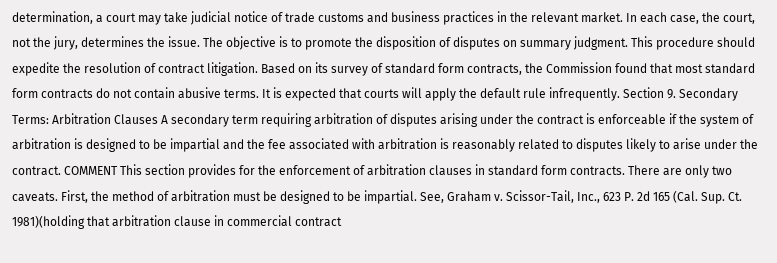determination, a court may take judicial notice of trade customs and business practices in the relevant market. In each case, the court, not the jury, determines the issue. The objective is to promote the disposition of disputes on summary judgment. This procedure should expedite the resolution of contract litigation. Based on its survey of standard form contracts, the Commission found that most standard form contracts do not contain abusive terms. It is expected that courts will apply the default rule infrequently. Section 9. Secondary Terms: Arbitration Clauses A secondary term requiring arbitration of disputes arising under the contract is enforceable if the system of arbitration is designed to be impartial and the fee associated with arbitration is reasonably related to disputes likely to arise under the contract. COMMENT This section provides for the enforcement of arbitration clauses in standard form contracts. There are only two caveats. First, the method of arbitration must be designed to be impartial. See, Graham v. Scissor-Tail, Inc., 623 P. 2d 165 (Cal. Sup. Ct. 1981)(holding that arbitration clause in commercial contract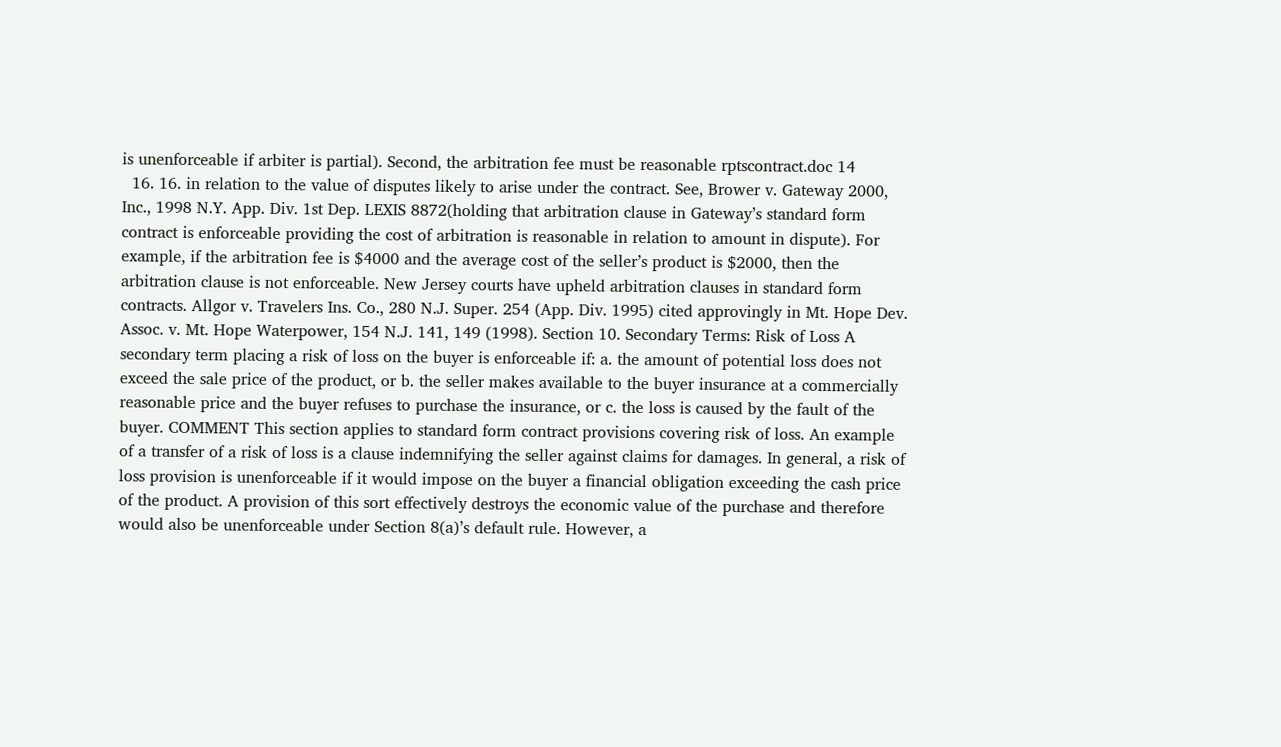is unenforceable if arbiter is partial). Second, the arbitration fee must be reasonable rptscontract.doc 14
  16. 16. in relation to the value of disputes likely to arise under the contract. See, Brower v. Gateway 2000, Inc., 1998 N.Y. App. Div. 1st Dep. LEXIS 8872(holding that arbitration clause in Gateway’s standard form contract is enforceable providing the cost of arbitration is reasonable in relation to amount in dispute). For example, if the arbitration fee is $4000 and the average cost of the seller’s product is $2000, then the arbitration clause is not enforceable. New Jersey courts have upheld arbitration clauses in standard form contracts. Allgor v. Travelers Ins. Co., 280 N.J. Super. 254 (App. Div. 1995) cited approvingly in Mt. Hope Dev. Assoc. v. Mt. Hope Waterpower, 154 N.J. 141, 149 (1998). Section 10. Secondary Terms: Risk of Loss A secondary term placing a risk of loss on the buyer is enforceable if: a. the amount of potential loss does not exceed the sale price of the product, or b. the seller makes available to the buyer insurance at a commercially reasonable price and the buyer refuses to purchase the insurance, or c. the loss is caused by the fault of the buyer. COMMENT This section applies to standard form contract provisions covering risk of loss. An example of a transfer of a risk of loss is a clause indemnifying the seller against claims for damages. In general, a risk of loss provision is unenforceable if it would impose on the buyer a financial obligation exceeding the cash price of the product. A provision of this sort effectively destroys the economic value of the purchase and therefore would also be unenforceable under Section 8(a)’s default rule. However, a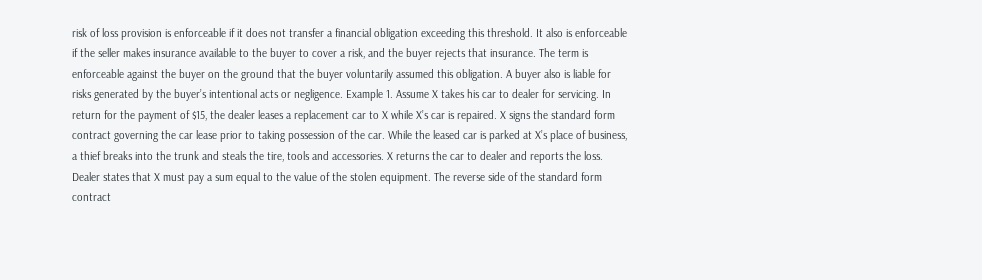risk of loss provision is enforceable if it does not transfer a financial obligation exceeding this threshold. It also is enforceable if the seller makes insurance available to the buyer to cover a risk, and the buyer rejects that insurance. The term is enforceable against the buyer on the ground that the buyer voluntarily assumed this obligation. A buyer also is liable for risks generated by the buyer’s intentional acts or negligence. Example 1. Assume X takes his car to dealer for servicing. In return for the payment of $15, the dealer leases a replacement car to X while X’s car is repaired. X signs the standard form contract governing the car lease prior to taking possession of the car. While the leased car is parked at X’s place of business, a thief breaks into the trunk and steals the tire, tools and accessories. X returns the car to dealer and reports the loss. Dealer states that X must pay a sum equal to the value of the stolen equipment. The reverse side of the standard form contract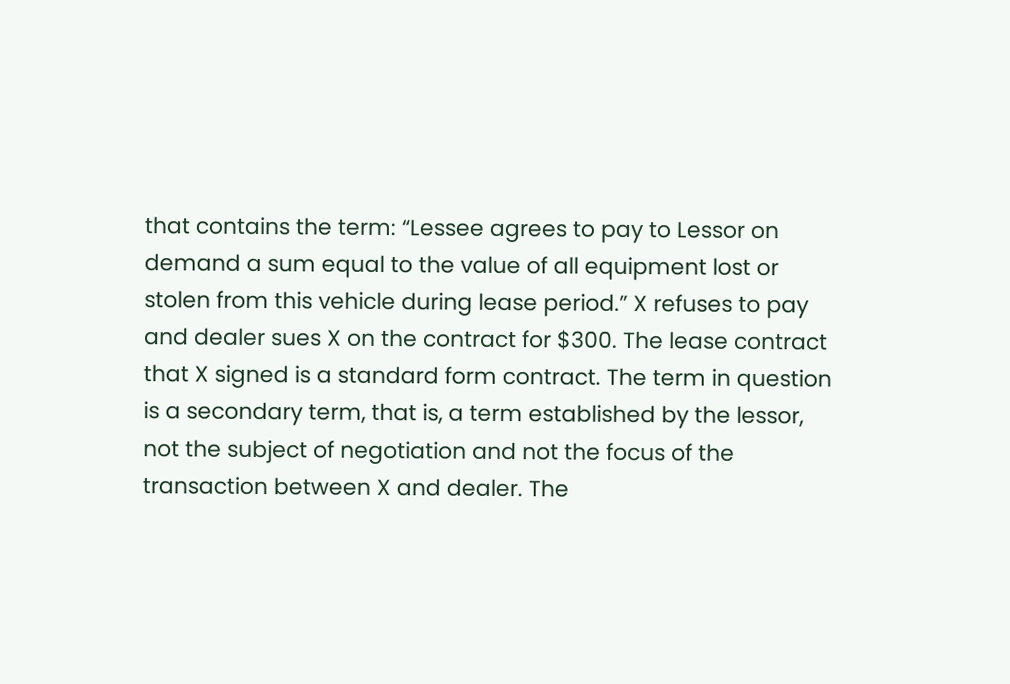that contains the term: “Lessee agrees to pay to Lessor on demand a sum equal to the value of all equipment lost or stolen from this vehicle during lease period.” X refuses to pay and dealer sues X on the contract for $300. The lease contract that X signed is a standard form contract. The term in question is a secondary term, that is, a term established by the lessor, not the subject of negotiation and not the focus of the transaction between X and dealer. The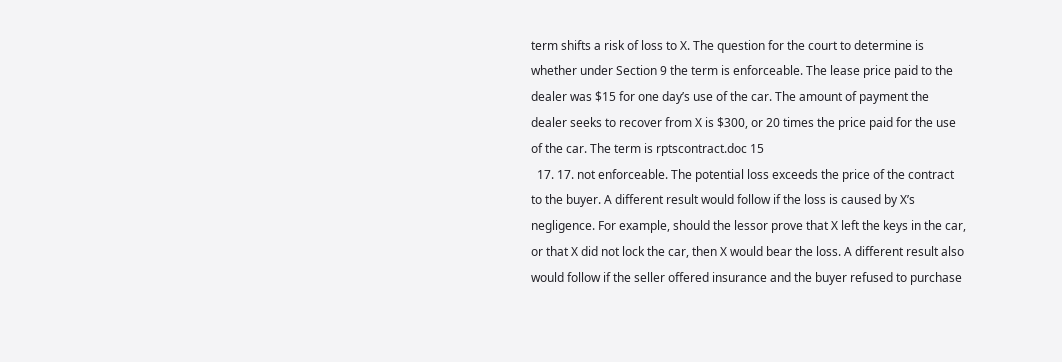term shifts a risk of loss to X. The question for the court to determine is whether under Section 9 the term is enforceable. The lease price paid to the dealer was $15 for one day’s use of the car. The amount of payment the dealer seeks to recover from X is $300, or 20 times the price paid for the use of the car. The term is rptscontract.doc 15
  17. 17. not enforceable. The potential loss exceeds the price of the contract to the buyer. A different result would follow if the loss is caused by X’s negligence. For example, should the lessor prove that X left the keys in the car, or that X did not lock the car, then X would bear the loss. A different result also would follow if the seller offered insurance and the buyer refused to purchase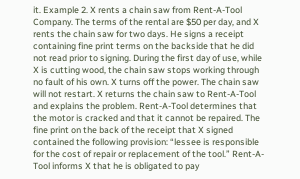it. Example 2. X rents a chain saw from Rent-A-Tool Company. The terms of the rental are $50 per day, and X rents the chain saw for two days. He signs a receipt containing fine print terms on the backside that he did not read prior to signing. During the first day of use, while X is cutting wood, the chain saw stops working through no fault of his own. X turns off the power. The chain saw will not restart. X returns the chain saw to Rent-A-Tool and explains the problem. Rent-A-Tool determines that the motor is cracked and that it cannot be repaired. The fine print on the back of the receipt that X signed contained the following provision: “lessee is responsible for the cost of repair or replacement of the tool.” Rent-A-Tool informs X that he is obligated to pay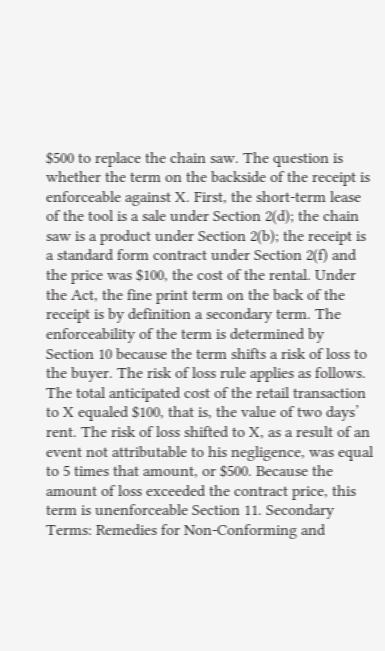$500 to replace the chain saw. The question is whether the term on the backside of the receipt is enforceable against X. First, the short-term lease of the tool is a sale under Section 2(d); the chain saw is a product under Section 2(b); the receipt is a standard form contract under Section 2(f) and the price was $100, the cost of the rental. Under the Act, the fine print term on the back of the receipt is by definition a secondary term. The enforceability of the term is determined by Section 10 because the term shifts a risk of loss to the buyer. The risk of loss rule applies as follows. The total anticipated cost of the retail transaction to X equaled $100, that is, the value of two days’ rent. The risk of loss shifted to X, as a result of an event not attributable to his negligence, was equal to 5 times that amount, or $500. Because the amount of loss exceeded the contract price, this term is unenforceable Section 11. Secondary Terms: Remedies for Non-Conforming and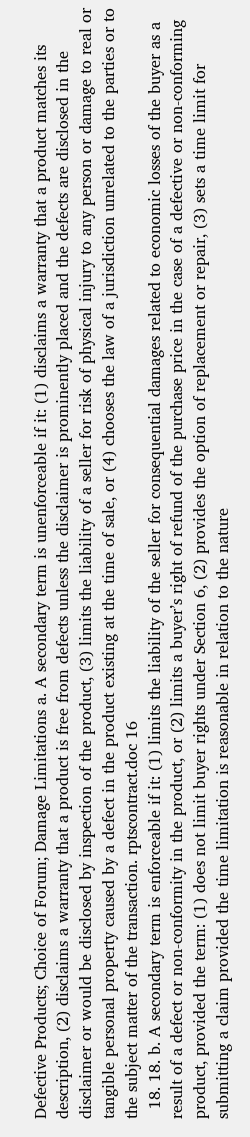Defective Products; Choice of Forum; Damage Limitations a. A secondary term is unenforceable if it: (1) disclaims a warranty that a product matches its description, (2) disclaims a warranty that a product is free from defects unless the disclaimer is prominently placed and the defects are disclosed in the disclaimer or would be disclosed by inspection of the product, (3) limits the liability of a seller for risk of physical injury to any person or damage to real or tangible personal property caused by a defect in the product existing at the time of sale, or (4) chooses the law of a jurisdiction unrelated to the parties or to the subject matter of the transaction. rptscontract.doc 16
  18. 18. b. A secondary term is enforceable if it: (1) limits the liability of the seller for consequential damages related to economic losses of the buyer as a result of a defect or non-conformity in the product, or (2) limits a buyer’s right of refund of the purchase price in the case of a defective or non-conforming product, provided the term: (1) does not limit buyer rights under Section 6, (2) provides the option of replacement or repair, (3) sets a time limit for submitting a claim provided the time limitation is reasonable in relation to the nature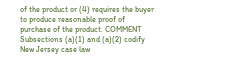of the product or (4) requires the buyer to produce reasonable proof of purchase of the product. COMMENT Subsections (a)(1) and (a)(2) codify New Jersey case law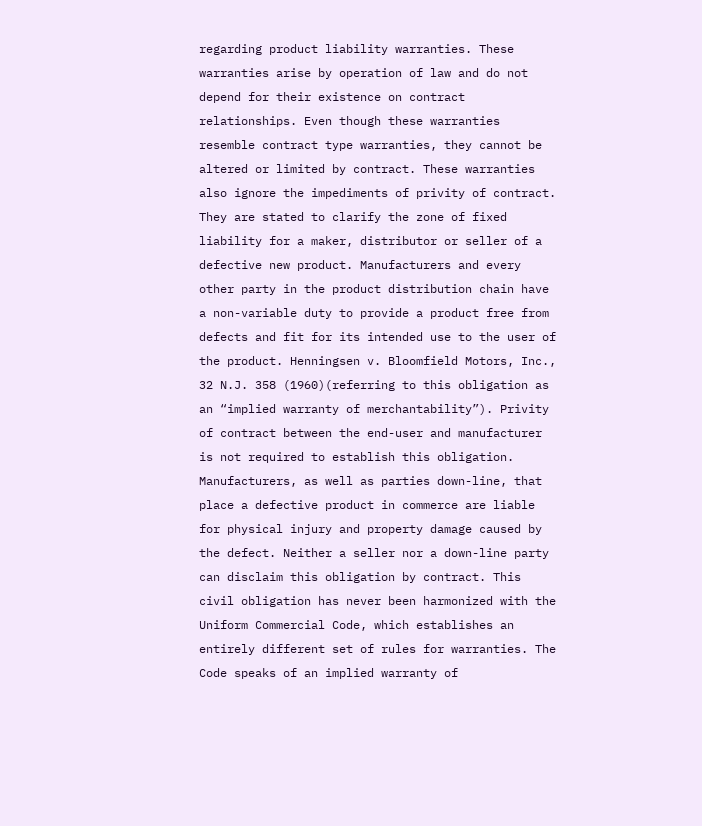regarding product liability warranties. These warranties arise by operation of law and do not depend for their existence on contract relationships. Even though these warranties resemble contract type warranties, they cannot be altered or limited by contract. These warranties also ignore the impediments of privity of contract. They are stated to clarify the zone of fixed liability for a maker, distributor or seller of a defective new product. Manufacturers and every other party in the product distribution chain have a non-variable duty to provide a product free from defects and fit for its intended use to the user of the product. Henningsen v. Bloomfield Motors, Inc., 32 N.J. 358 (1960)(referring to this obligation as an “implied warranty of merchantability”). Privity of contract between the end-user and manufacturer is not required to establish this obligation. Manufacturers, as well as parties down-line, that place a defective product in commerce are liable for physical injury and property damage caused by the defect. Neither a seller nor a down-line party can disclaim this obligation by contract. This civil obligation has never been harmonized with the Uniform Commercial Code, which establishes an entirely different set of rules for warranties. The Code speaks of an implied warranty of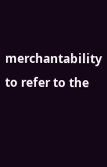merchantability to refer to the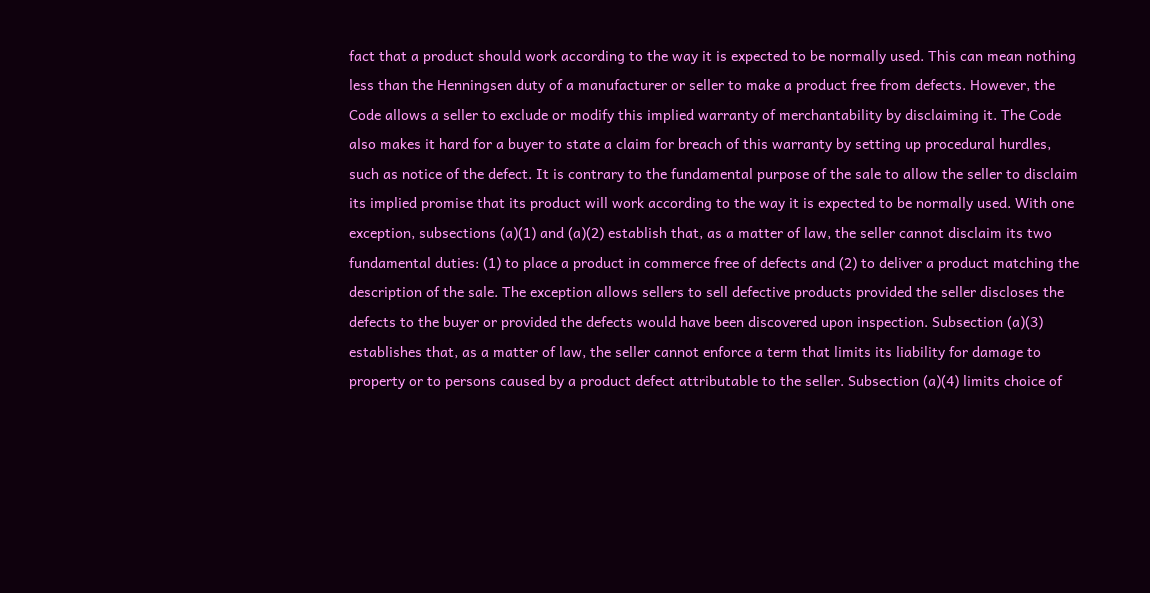fact that a product should work according to the way it is expected to be normally used. This can mean nothing less than the Henningsen duty of a manufacturer or seller to make a product free from defects. However, the Code allows a seller to exclude or modify this implied warranty of merchantability by disclaiming it. The Code also makes it hard for a buyer to state a claim for breach of this warranty by setting up procedural hurdles, such as notice of the defect. It is contrary to the fundamental purpose of the sale to allow the seller to disclaim its implied promise that its product will work according to the way it is expected to be normally used. With one exception, subsections (a)(1) and (a)(2) establish that, as a matter of law, the seller cannot disclaim its two fundamental duties: (1) to place a product in commerce free of defects and (2) to deliver a product matching the description of the sale. The exception allows sellers to sell defective products provided the seller discloses the defects to the buyer or provided the defects would have been discovered upon inspection. Subsection (a)(3) establishes that, as a matter of law, the seller cannot enforce a term that limits its liability for damage to property or to persons caused by a product defect attributable to the seller. Subsection (a)(4) limits choice of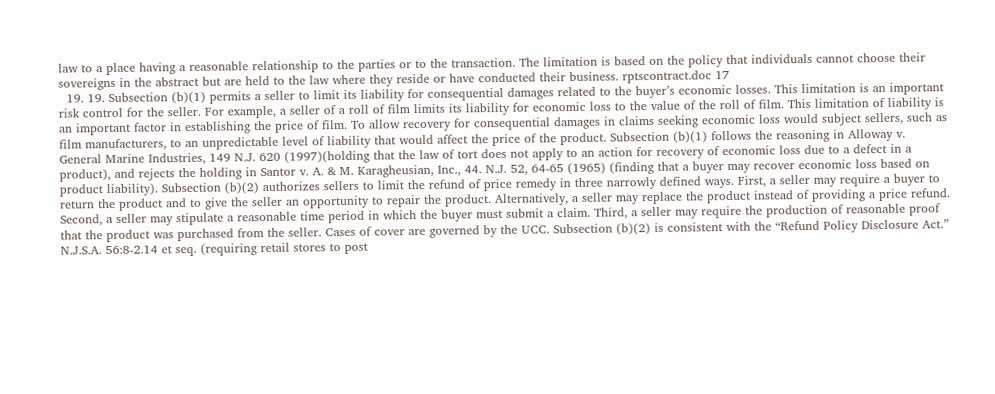law to a place having a reasonable relationship to the parties or to the transaction. The limitation is based on the policy that individuals cannot choose their sovereigns in the abstract but are held to the law where they reside or have conducted their business. rptscontract.doc 17
  19. 19. Subsection (b)(1) permits a seller to limit its liability for consequential damages related to the buyer’s economic losses. This limitation is an important risk control for the seller. For example, a seller of a roll of film limits its liability for economic loss to the value of the roll of film. This limitation of liability is an important factor in establishing the price of film. To allow recovery for consequential damages in claims seeking economic loss would subject sellers, such as film manufacturers, to an unpredictable level of liability that would affect the price of the product. Subsection (b)(1) follows the reasoning in Alloway v. General Marine Industries, 149 N.J. 620 (1997)(holding that the law of tort does not apply to an action for recovery of economic loss due to a defect in a product), and rejects the holding in Santor v. A. & M. Karagheusian, Inc., 44. N.J. 52, 64-65 (1965) (finding that a buyer may recover economic loss based on product liability). Subsection (b)(2) authorizes sellers to limit the refund of price remedy in three narrowly defined ways. First, a seller may require a buyer to return the product and to give the seller an opportunity to repair the product. Alternatively, a seller may replace the product instead of providing a price refund. Second, a seller may stipulate a reasonable time period in which the buyer must submit a claim. Third, a seller may require the production of reasonable proof that the product was purchased from the seller. Cases of cover are governed by the UCC. Subsection (b)(2) is consistent with the “Refund Policy Disclosure Act.” N.J.S.A. 56:8-2.14 et seq. (requiring retail stores to post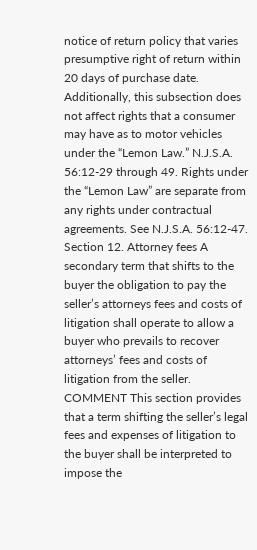notice of return policy that varies presumptive right of return within 20 days of purchase date. Additionally, this subsection does not affect rights that a consumer may have as to motor vehicles under the “Lemon Law.” N.J.S.A. 56:12-29 through 49. Rights under the “Lemon Law” are separate from any rights under contractual agreements. See N.J.S.A. 56:12-47. Section 12. Attorney fees A secondary term that shifts to the buyer the obligation to pay the seller’s attorneys fees and costs of litigation shall operate to allow a buyer who prevails to recover attorneys’ fees and costs of litigation from the seller. COMMENT This section provides that a term shifting the seller’s legal fees and expenses of litigation to the buyer shall be interpreted to impose the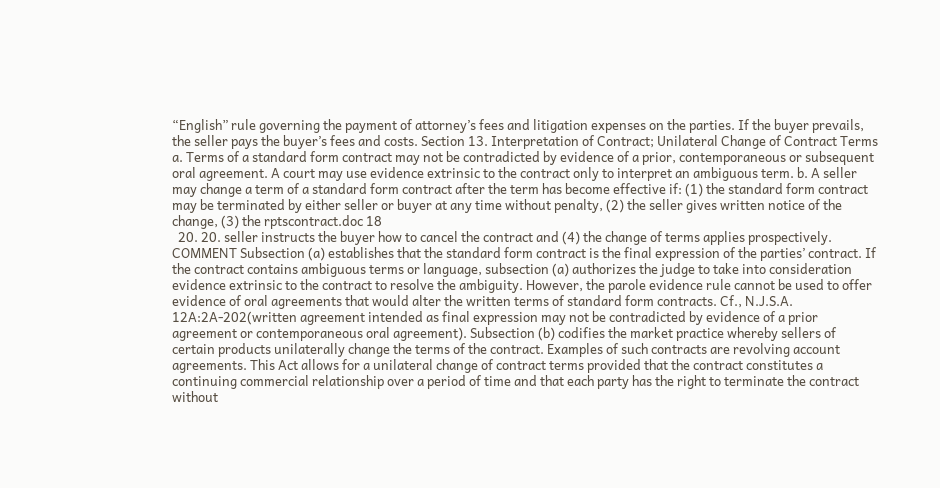“English” rule governing the payment of attorney’s fees and litigation expenses on the parties. If the buyer prevails, the seller pays the buyer’s fees and costs. Section 13. Interpretation of Contract; Unilateral Change of Contract Terms a. Terms of a standard form contract may not be contradicted by evidence of a prior, contemporaneous or subsequent oral agreement. A court may use evidence extrinsic to the contract only to interpret an ambiguous term. b. A seller may change a term of a standard form contract after the term has become effective if: (1) the standard form contract may be terminated by either seller or buyer at any time without penalty, (2) the seller gives written notice of the change, (3) the rptscontract.doc 18
  20. 20. seller instructs the buyer how to cancel the contract and (4) the change of terms applies prospectively. COMMENT Subsection (a) establishes that the standard form contract is the final expression of the parties’ contract. If the contract contains ambiguous terms or language, subsection (a) authorizes the judge to take into consideration evidence extrinsic to the contract to resolve the ambiguity. However, the parole evidence rule cannot be used to offer evidence of oral agreements that would alter the written terms of standard form contracts. Cf., N.J.S.A. 12A:2A-202(written agreement intended as final expression may not be contradicted by evidence of a prior agreement or contemporaneous oral agreement). Subsection (b) codifies the market practice whereby sellers of certain products unilaterally change the terms of the contract. Examples of such contracts are revolving account agreements. This Act allows for a unilateral change of contract terms provided that the contract constitutes a continuing commercial relationship over a period of time and that each party has the right to terminate the contract without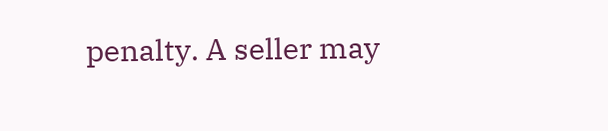penalty. A seller may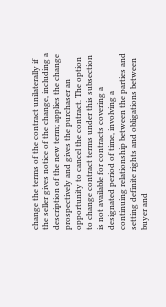change the terms of the contract unilaterally if the seller gives notice of the change, including a description of the new term; applies the change prospectively and gives the purchaser an opportunity to cancel the contract. The option to change contract terms under this subsection is not available for contracts covering a designated period of time, involving a continuing relationship between the parties and setting definite rights and obligations between buyer and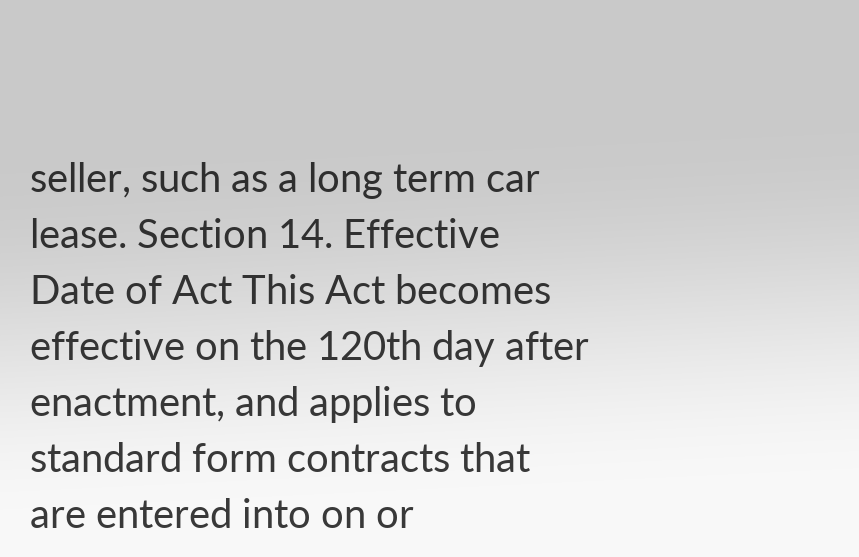seller, such as a long term car lease. Section 14. Effective Date of Act This Act becomes effective on the 120th day after enactment, and applies to standard form contracts that are entered into on or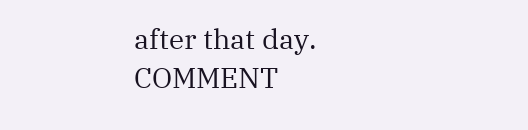after that day. COMMENT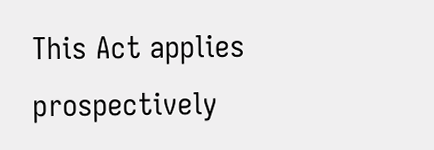This Act applies prospectively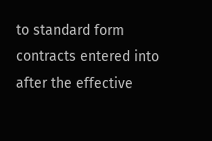to standard form contracts entered into after the effective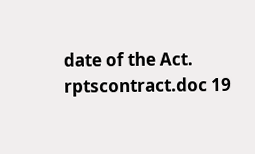date of the Act. rptscontract.doc 19